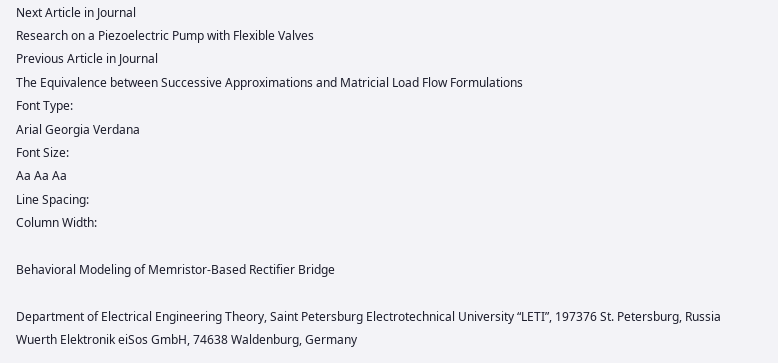Next Article in Journal
Research on a Piezoelectric Pump with Flexible Valves
Previous Article in Journal
The Equivalence between Successive Approximations and Matricial Load Flow Formulations
Font Type:
Arial Georgia Verdana
Font Size:
Aa Aa Aa
Line Spacing:
Column Width:

Behavioral Modeling of Memristor-Based Rectifier Bridge

Department of Electrical Engineering Theory, Saint Petersburg Electrotechnical University “LETI”, 197376 St. Petersburg, Russia
Wuerth Elektronik eiSos GmbH, 74638 Waldenburg, Germany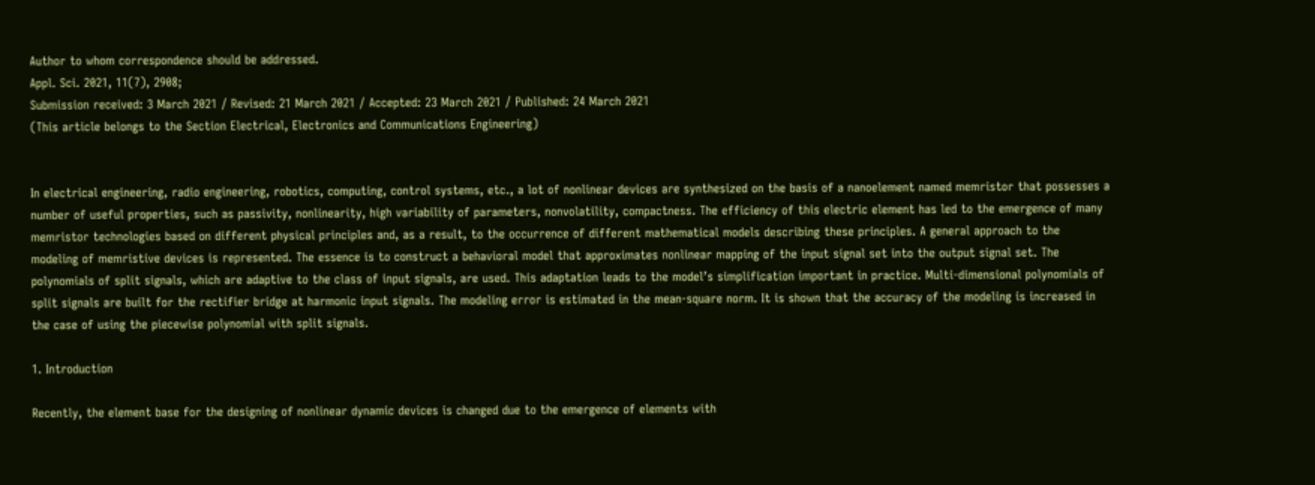Author to whom correspondence should be addressed.
Appl. Sci. 2021, 11(7), 2908;
Submission received: 3 March 2021 / Revised: 21 March 2021 / Accepted: 23 March 2021 / Published: 24 March 2021
(This article belongs to the Section Electrical, Electronics and Communications Engineering)


In electrical engineering, radio engineering, robotics, computing, control systems, etc., a lot of nonlinear devices are synthesized on the basis of a nanoelement named memristor that possesses a number of useful properties, such as passivity, nonlinearity, high variability of parameters, nonvolatility, compactness. The efficiency of this electric element has led to the emergence of many memristor technologies based on different physical principles and, as a result, to the occurrence of different mathematical models describing these principles. A general approach to the modeling of memristive devices is represented. The essence is to construct a behavioral model that approximates nonlinear mapping of the input signal set into the output signal set. The polynomials of split signals, which are adaptive to the class of input signals, are used. This adaptation leads to the model’s simplification important in practice. Multi-dimensional polynomials of split signals are built for the rectifier bridge at harmonic input signals. The modeling error is estimated in the mean-square norm. It is shown that the accuracy of the modeling is increased in the case of using the piecewise polynomial with split signals.

1. Introduction

Recently, the element base for the designing of nonlinear dynamic devices is changed due to the emergence of elements with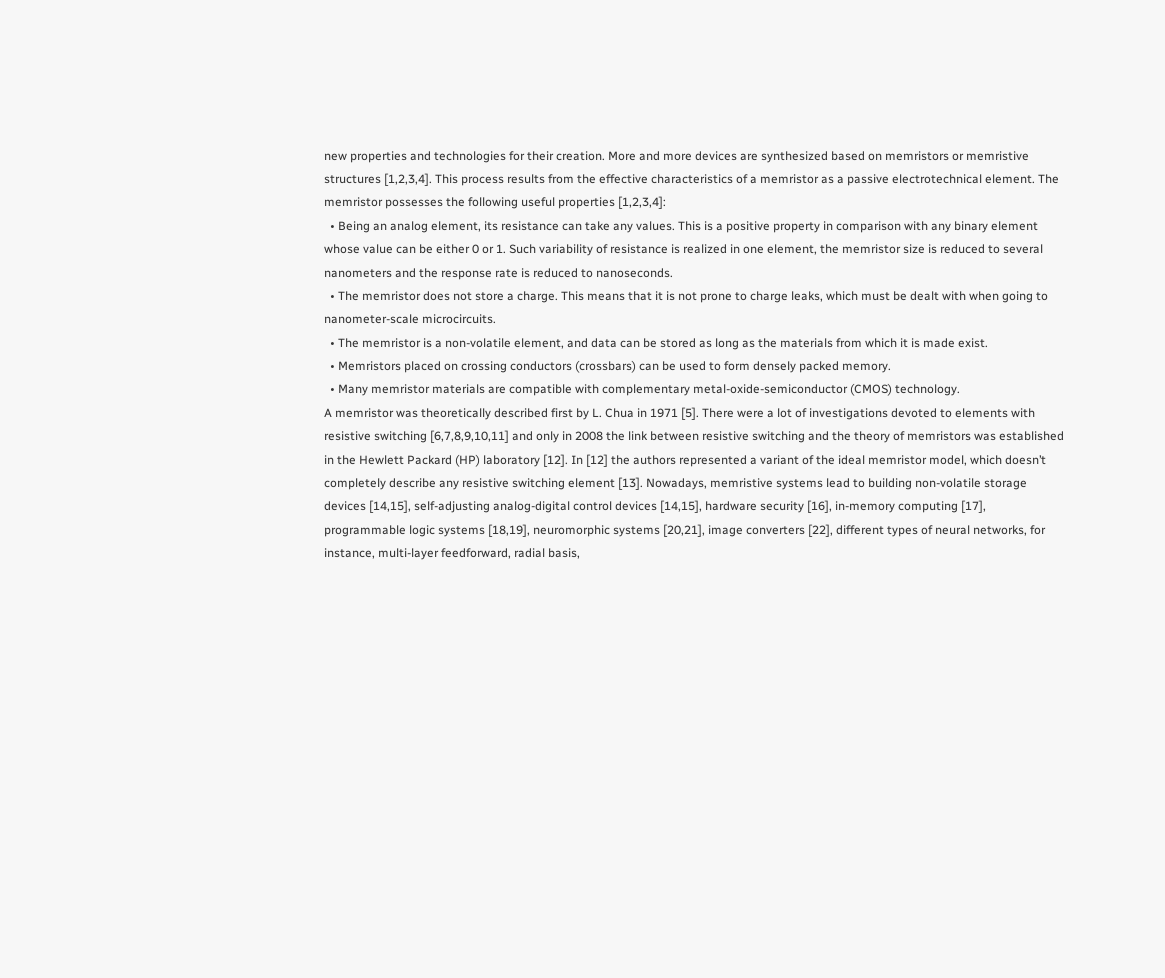new properties and technologies for their creation. More and more devices are synthesized based on memristors or memristive structures [1,2,3,4]. This process results from the effective characteristics of a memristor as a passive electrotechnical element. The memristor possesses the following useful properties [1,2,3,4]:
  • Being an analog element, its resistance can take any values. This is a positive property in comparison with any binary element whose value can be either 0 or 1. Such variability of resistance is realized in one element, the memristor size is reduced to several nanometers and the response rate is reduced to nanoseconds.
  • The memristor does not store a charge. This means that it is not prone to charge leaks, which must be dealt with when going to nanometer-scale microcircuits.
  • The memristor is a non-volatile element, and data can be stored as long as the materials from which it is made exist.
  • Memristors placed on crossing conductors (crossbars) can be used to form densely packed memory.
  • Many memristor materials are compatible with complementary metal-oxide-semiconductor (CMOS) technology.
A memristor was theoretically described first by L. Chua in 1971 [5]. There were a lot of investigations devoted to elements with resistive switching [6,7,8,9,10,11] and only in 2008 the link between resistive switching and the theory of memristors was established in the Hewlett Packard (HP) laboratory [12]. In [12] the authors represented a variant of the ideal memristor model, which doesn’t completely describe any resistive switching element [13]. Nowadays, memristive systems lead to building non-volatile storage devices [14,15], self-adjusting analog-digital control devices [14,15], hardware security [16], in-memory computing [17], programmable logic systems [18,19], neuromorphic systems [20,21], image converters [22], different types of neural networks, for instance, multi-layer feedforward, radial basis,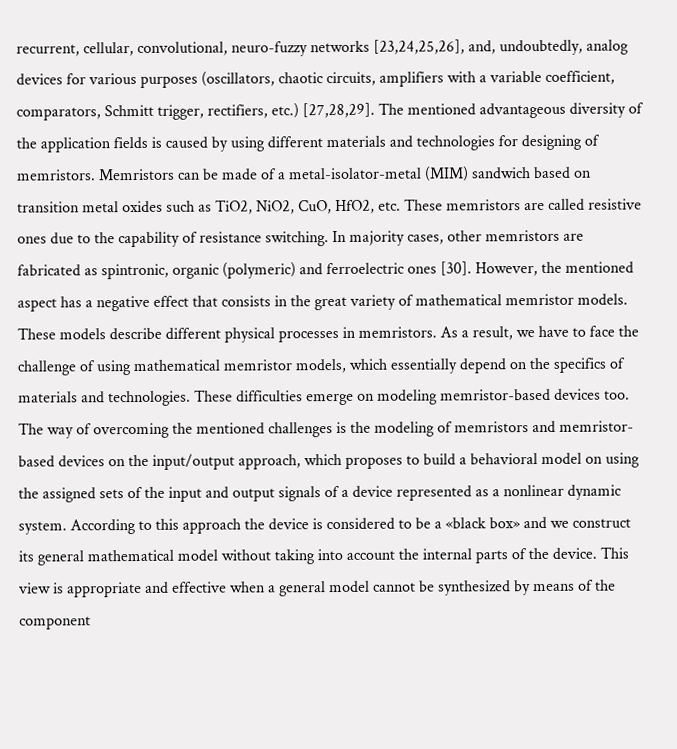recurrent, cellular, convolutional, neuro-fuzzy networks [23,24,25,26], and, undoubtedly, analog devices for various purposes (oscillators, chaotic circuits, amplifiers with a variable coefficient, comparators, Schmitt trigger, rectifiers, etc.) [27,28,29]. The mentioned advantageous diversity of the application fields is caused by using different materials and technologies for designing of memristors. Memristors can be made of a metal-isolator-metal (MIM) sandwich based on transition metal oxides such as TiO2, NiO2, CuO, HfO2, etc. These memristors are called resistive ones due to the capability of resistance switching. In majority cases, other memristors are fabricated as spintronic, organic (polymeric) and ferroelectric ones [30]. However, the mentioned aspect has a negative effect that consists in the great variety of mathematical memristor models. These models describe different physical processes in memristors. As a result, we have to face the challenge of using mathematical memristor models, which essentially depend on the specifics of materials and technologies. These difficulties emerge on modeling memristor-based devices too.
The way of overcoming the mentioned challenges is the modeling of memristors and memristor-based devices on the input/output approach, which proposes to build a behavioral model on using the assigned sets of the input and output signals of a device represented as a nonlinear dynamic system. According to this approach the device is considered to be a «black box» and we construct its general mathematical model without taking into account the internal parts of the device. This view is appropriate and effective when a general model cannot be synthesized by means of the component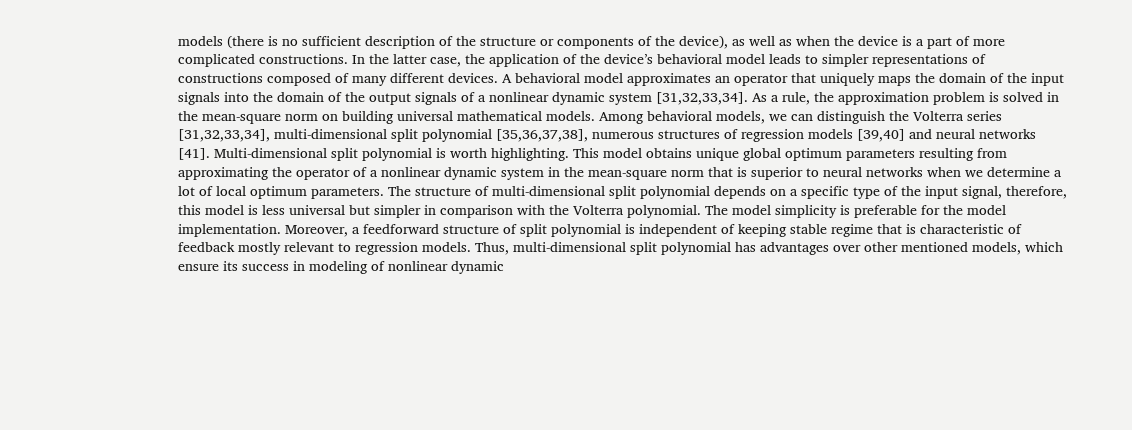models (there is no sufficient description of the structure or components of the device), as well as when the device is a part of more complicated constructions. In the latter case, the application of the device’s behavioral model leads to simpler representations of constructions composed of many different devices. A behavioral model approximates an operator that uniquely maps the domain of the input signals into the domain of the output signals of a nonlinear dynamic system [31,32,33,34]. As a rule, the approximation problem is solved in the mean-square norm on building universal mathematical models. Among behavioral models, we can distinguish the Volterra series [31,32,33,34], multi-dimensional split polynomial [35,36,37,38], numerous structures of regression models [39,40] and neural networks [41]. Multi-dimensional split polynomial is worth highlighting. This model obtains unique global optimum parameters resulting from approximating the operator of a nonlinear dynamic system in the mean-square norm that is superior to neural networks when we determine a lot of local optimum parameters. The structure of multi-dimensional split polynomial depends on a specific type of the input signal, therefore, this model is less universal but simpler in comparison with the Volterra polynomial. The model simplicity is preferable for the model implementation. Moreover, a feedforward structure of split polynomial is independent of keeping stable regime that is characteristic of feedback mostly relevant to regression models. Thus, multi-dimensional split polynomial has advantages over other mentioned models, which ensure its success in modeling of nonlinear dynamic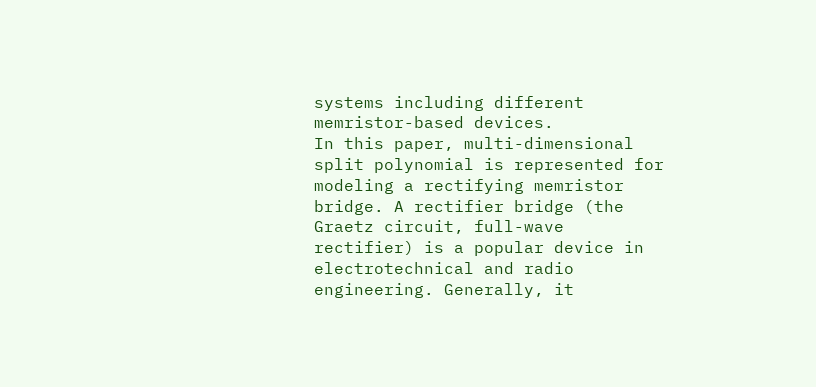systems including different memristor-based devices.
In this paper, multi-dimensional split polynomial is represented for modeling a rectifying memristor bridge. A rectifier bridge (the Graetz circuit, full-wave rectifier) is a popular device in electrotechnical and radio engineering. Generally, it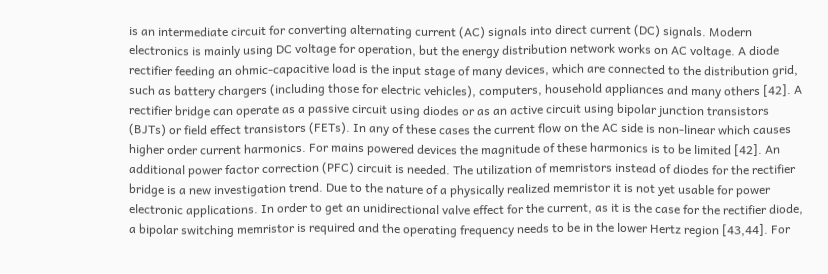is an intermediate circuit for converting alternating current (AC) signals into direct current (DC) signals. Modern electronics is mainly using DC voltage for operation, but the energy distribution network works on AC voltage. A diode rectifier feeding an ohmic-capacitive load is the input stage of many devices, which are connected to the distribution grid, such as battery chargers (including those for electric vehicles), computers, household appliances and many others [42]. A rectifier bridge can operate as a passive circuit using diodes or as an active circuit using bipolar junction transistors (BJTs) or field effect transistors (FETs). In any of these cases the current flow on the AC side is non-linear which causes higher order current harmonics. For mains powered devices the magnitude of these harmonics is to be limited [42]. An additional power factor correction (PFC) circuit is needed. The utilization of memristors instead of diodes for the rectifier bridge is a new investigation trend. Due to the nature of a physically realized memristor it is not yet usable for power electronic applications. In order to get an unidirectional valve effect for the current, as it is the case for the rectifier diode, a bipolar switching memristor is required and the operating frequency needs to be in the lower Hertz region [43,44]. For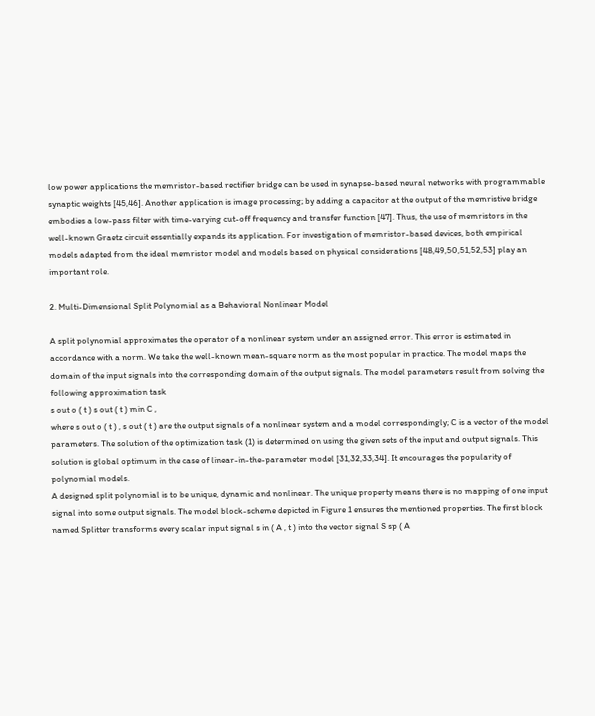low power applications the memristor-based rectifier bridge can be used in synapse-based neural networks with programmable synaptic weights [45,46]. Another application is image processing; by adding a capacitor at the output of the memristive bridge embodies a low-pass filter with time-varying cut-off frequency and transfer function [47]. Thus, the use of memristors in the well-known Graetz circuit essentially expands its application. For investigation of memristor-based devices, both empirical models adapted from the ideal memristor model and models based on physical considerations [48,49,50,51,52,53] play an important role.

2. Multi-Dimensional Split Polynomial as a Behavioral Nonlinear Model

A split polynomial approximates the operator of a nonlinear system under an assigned error. This error is estimated in accordance with a norm. We take the well-known mean-square norm as the most popular in practice. The model maps the domain of the input signals into the corresponding domain of the output signals. The model parameters result from solving the following approximation task
s out o ( t ) s out ( t ) min C ,
where s out o ( t ) , s out ( t ) are the output signals of a nonlinear system and a model correspondingly; C is a vector of the model parameters. The solution of the optimization task (1) is determined on using the given sets of the input and output signals. This solution is global optimum in the case of linear-in-the-parameter model [31,32,33,34]. It encourages the popularity of polynomial models.
A designed split polynomial is to be unique, dynamic and nonlinear. The unique property means there is no mapping of one input signal into some output signals. The model block-scheme depicted in Figure 1 ensures the mentioned properties. The first block named Splitter transforms every scalar input signal s in ( A , t ) into the vector signal S sp ( A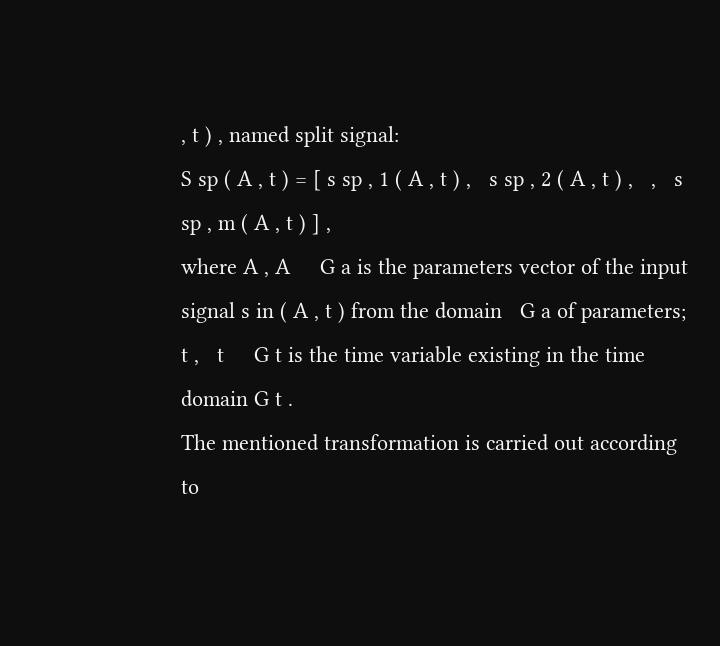, t ) , named split signal:
S sp ( A , t ) = [ s sp , 1 ( A , t ) ,   s sp , 2 ( A , t ) ,   ,   s sp , m ( A , t ) ] ,
where A , A     G a is the parameters vector of the input signal s in ( A , t ) from the domain   G a of parameters;   t ,   t     G t is the time variable existing in the time domain G t .
The mentioned transformation is carried out according to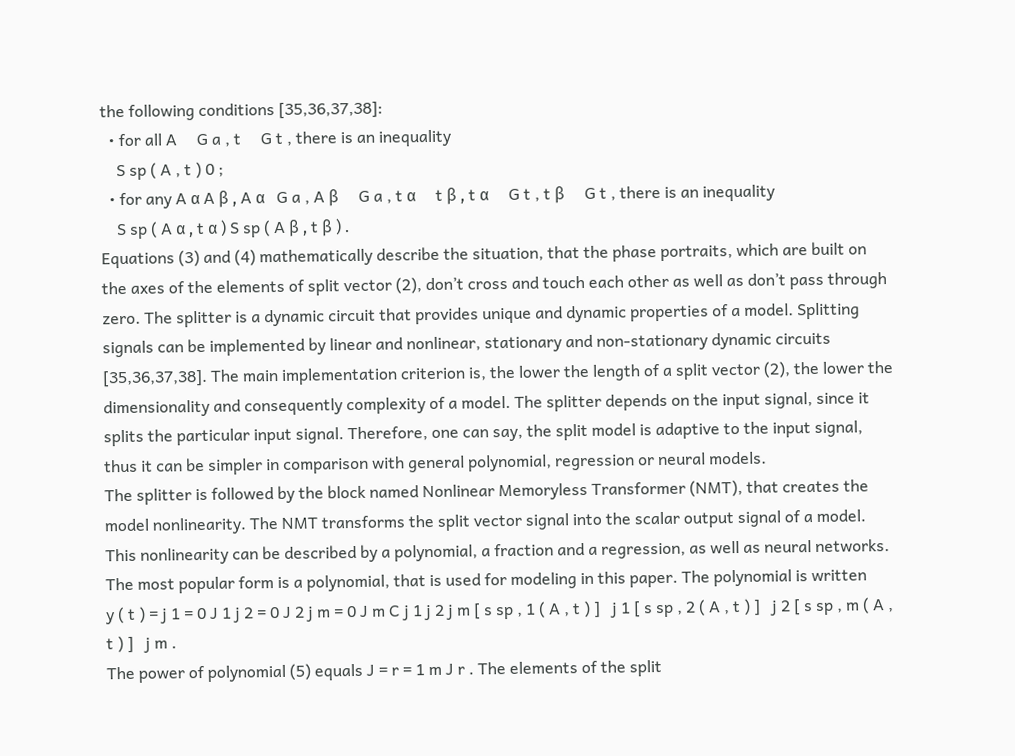the following conditions [35,36,37,38]:
  • for all A     G a , t     G t , there is an inequality
    S sp ( A , t ) 0 ;
  • for any A α A β , A α   G a , A β     G a , t α     t β , t α     G t , t β     G t , there is an inequality
    S sp ( A α , t α ) S sp ( A β , t β ) .
Equations (3) and (4) mathematically describe the situation, that the phase portraits, which are built on the axes of the elements of split vector (2), don’t cross and touch each other as well as don’t pass through zero. The splitter is a dynamic circuit that provides unique and dynamic properties of a model. Splitting signals can be implemented by linear and nonlinear, stationary and non-stationary dynamic circuits [35,36,37,38]. The main implementation criterion is, the lower the length of a split vector (2), the lower the dimensionality and consequently complexity of a model. The splitter depends on the input signal, since it splits the particular input signal. Therefore, one can say, the split model is adaptive to the input signal, thus it can be simpler in comparison with general polynomial, regression or neural models.
The splitter is followed by the block named Nonlinear Memoryless Transformer (NMT), that creates the model nonlinearity. The NMT transforms the split vector signal into the scalar output signal of a model. This nonlinearity can be described by a polynomial, a fraction and a regression, as well as neural networks. The most popular form is a polynomial, that is used for modeling in this paper. The polynomial is written
y ( t ) = j 1 = 0 J 1 j 2 = 0 J 2 j m = 0 J m C j 1 j 2 j m [ s sp , 1 ( A , t ) ]   j 1 [ s sp , 2 ( A , t ) ]   j 2 [ s sp , m ( A , t ) ]   j m .
The power of polynomial (5) equals J = r = 1 m J r . The elements of the split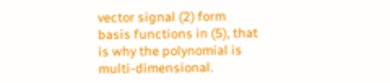vector signal (2) form basis functions in (5), that is why the polynomial is multi-dimensional.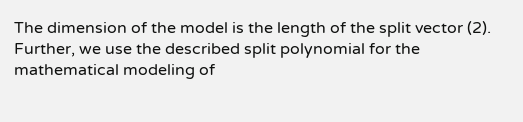The dimension of the model is the length of the split vector (2).
Further, we use the described split polynomial for the mathematical modeling of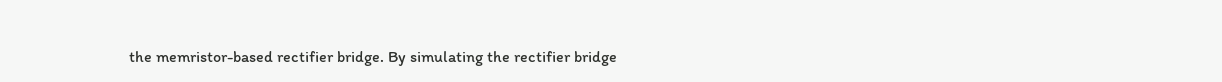the memristor-based rectifier bridge. By simulating the rectifier bridge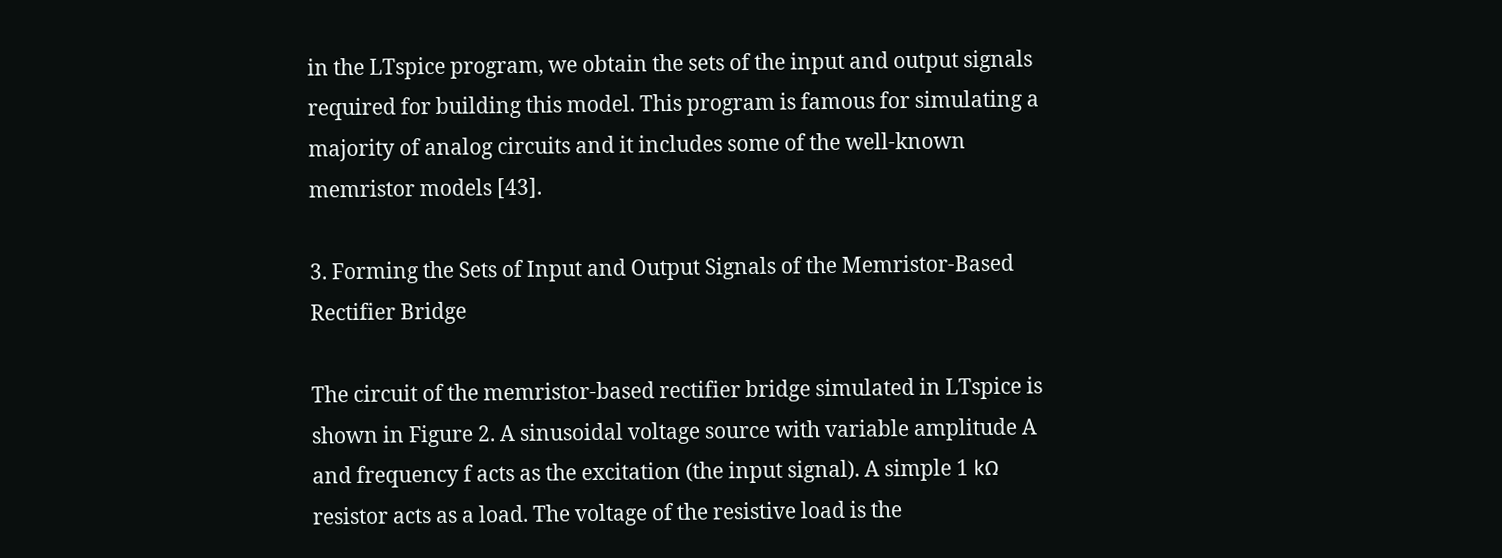in the LTspice program, we obtain the sets of the input and output signals required for building this model. This program is famous for simulating a majority of analog circuits and it includes some of the well-known memristor models [43].

3. Forming the Sets of Input and Output Signals of the Memristor-Based Rectifier Bridge

The circuit of the memristor-based rectifier bridge simulated in LTspice is shown in Figure 2. A sinusoidal voltage source with variable amplitude A and frequency f acts as the excitation (the input signal). A simple 1 kΩ resistor acts as a load. The voltage of the resistive load is the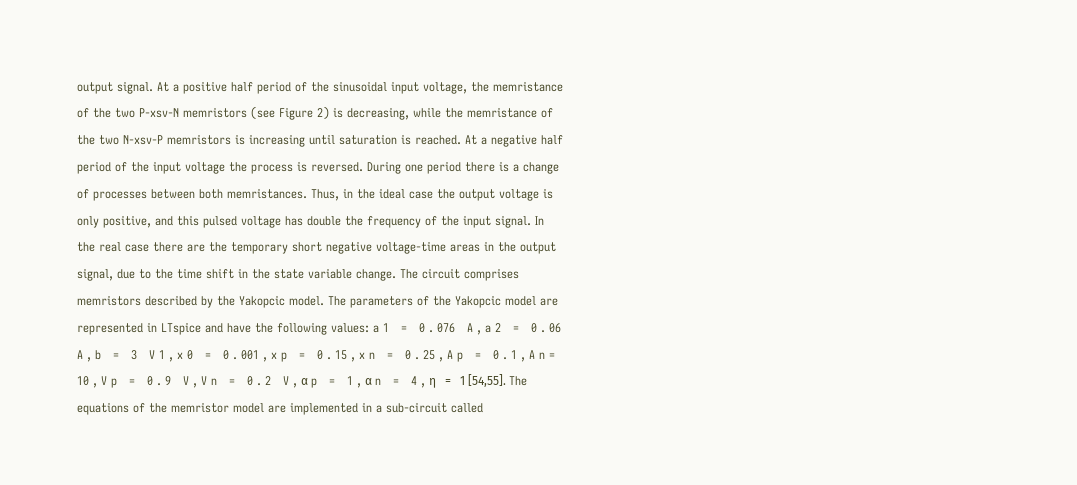output signal. At a positive half period of the sinusoidal input voltage, the memristance of the two P-xsv-N memristors (see Figure 2) is decreasing, while the memristance of the two N-xsv-P memristors is increasing until saturation is reached. At a negative half period of the input voltage the process is reversed. During one period there is a change of processes between both memristances. Thus, in the ideal case the output voltage is only positive, and this pulsed voltage has double the frequency of the input signal. In the real case there are the temporary short negative voltage-time areas in the output signal, due to the time shift in the state variable change. The circuit comprises memristors described by the Yakopcic model. The parameters of the Yakopcic model are represented in LTspice and have the following values: a 1   =   0 . 076   A , a 2   =   0 . 06   A , b   =   3   V 1 , x 0   =   0 . 001 , x p   =   0 . 15 , x n   =   0 . 25 , A p   =   0 . 1 , A n =   10 , V p   =   0 . 9   V , V n   =   0 . 2   V , α p   =   1 , α n   =   4 , η   =   1 [54,55]. The equations of the memristor model are implemented in a sub-circuit called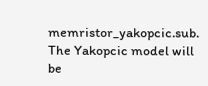memristor_yakopcic.sub. The Yakopcic model will be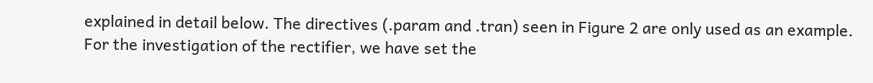explained in detail below. The directives (.param and .tran) seen in Figure 2 are only used as an example.
For the investigation of the rectifier, we have set the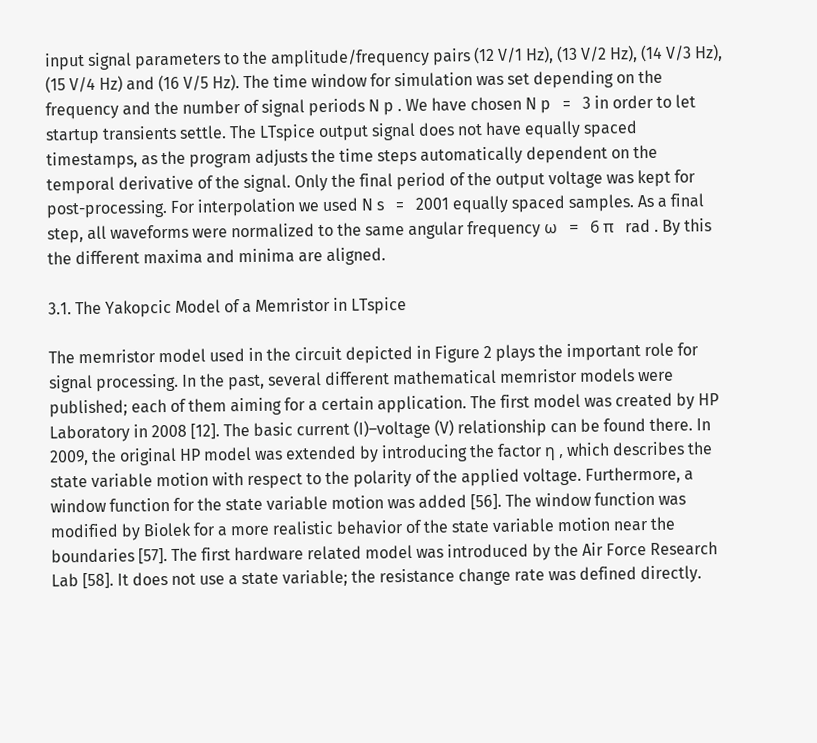input signal parameters to the amplitude/frequency pairs (12 V/1 Hz), (13 V/2 Hz), (14 V/3 Hz), (15 V/4 Hz) and (16 V/5 Hz). The time window for simulation was set depending on the frequency and the number of signal periods N p . We have chosen N p   =   3 in order to let startup transients settle. The LTspice output signal does not have equally spaced timestamps, as the program adjusts the time steps automatically dependent on the temporal derivative of the signal. Only the final period of the output voltage was kept for post-processing. For interpolation we used N s   =   2001 equally spaced samples. As a final step, all waveforms were normalized to the same angular frequency ω   =   6 π   rad . By this the different maxima and minima are aligned.

3.1. The Yakopcic Model of a Memristor in LTspice

The memristor model used in the circuit depicted in Figure 2 plays the important role for signal processing. In the past, several different mathematical memristor models were published; each of them aiming for a certain application. The first model was created by HP Laboratory in 2008 [12]. The basic current (I)–voltage (V) relationship can be found there. In 2009, the original HP model was extended by introducing the factor η , which describes the state variable motion with respect to the polarity of the applied voltage. Furthermore, a window function for the state variable motion was added [56]. The window function was modified by Biolek for a more realistic behavior of the state variable motion near the boundaries [57]. The first hardware related model was introduced by the Air Force Research Lab [58]. It does not use a state variable; the resistance change rate was defined directly.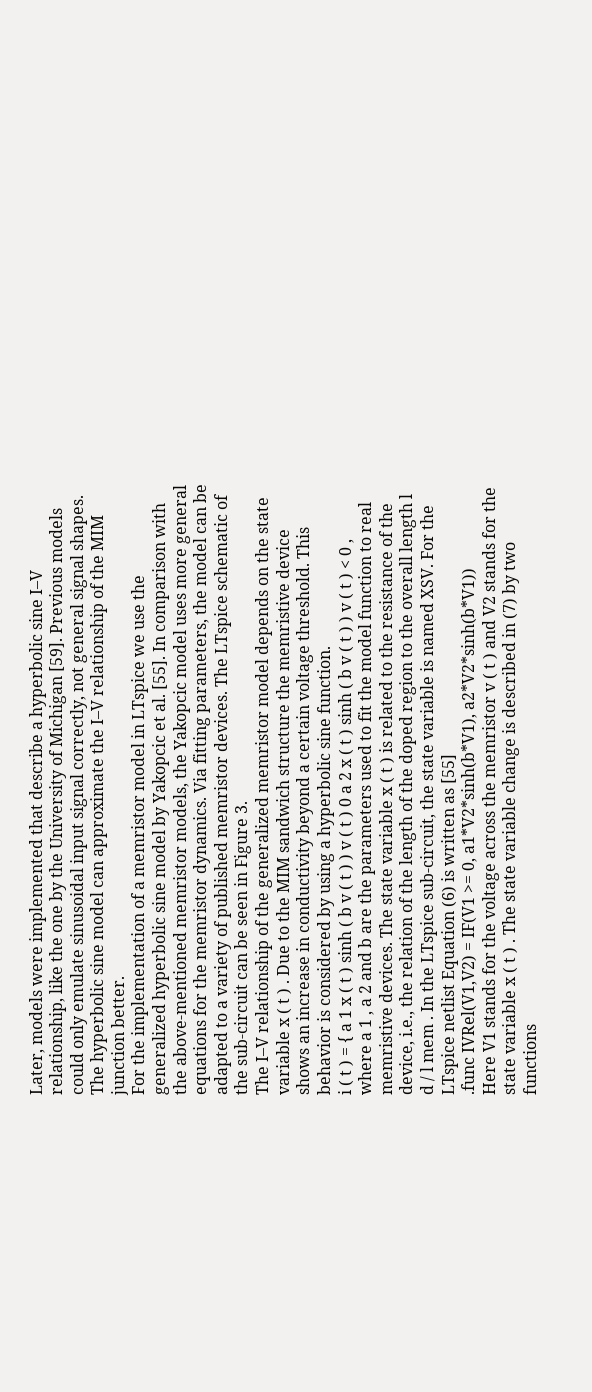Later, models were implemented that describe a hyperbolic sine I–V relationship, like the one by the University of Michigan [59]. Previous models could only emulate sinusoidal input signal correctly, not general signal shapes. The hyperbolic sine model can approximate the I–V relationship of the MIM junction better.
For the implementation of a memristor model in LTspice we use the generalized hyperbolic sine model by Yakopcic et al. [55]. In comparison with the above-mentioned memristor models, the Yakopcic model uses more general equations for the memristor dynamics. Via fitting parameters, the model can be adapted to a variety of published memristor devices. The LTspice schematic of the sub-circuit can be seen in Figure 3.
The I–V relationship of the generalized memristor model depends on the state variable x ( t ) . Due to the MIM sandwich structure the memristive device shows an increase in conductivity beyond a certain voltage threshold. This behavior is considered by using a hyperbolic sine function.
i ( t ) = { a 1 x ( t ) sinh ( b v ( t ) ) v ( t ) 0 a 2 x ( t ) sinh ( b v ( t ) ) v ( t ) < 0 ,
where a 1 , a 2 and b are the parameters used to fit the model function to real memristive devices. The state variable x ( t ) is related to the resistance of the device, i.e., the relation of the length of the doped region to the overall length l d / l mem . In the LTspice sub-circuit, the state variable is named XSV. For the LTspice netlist Equation (6) is written as [55]
.func IVRel(V1,V2) = IF(V1 >= 0, a1*V2*sinh(b*V1), a2*V2*sinh(b*V1))
Here V1 stands for the voltage across the memristor v ( t ) and V2 stands for the state variable x ( t ) . The state variable change is described in (7) by two functions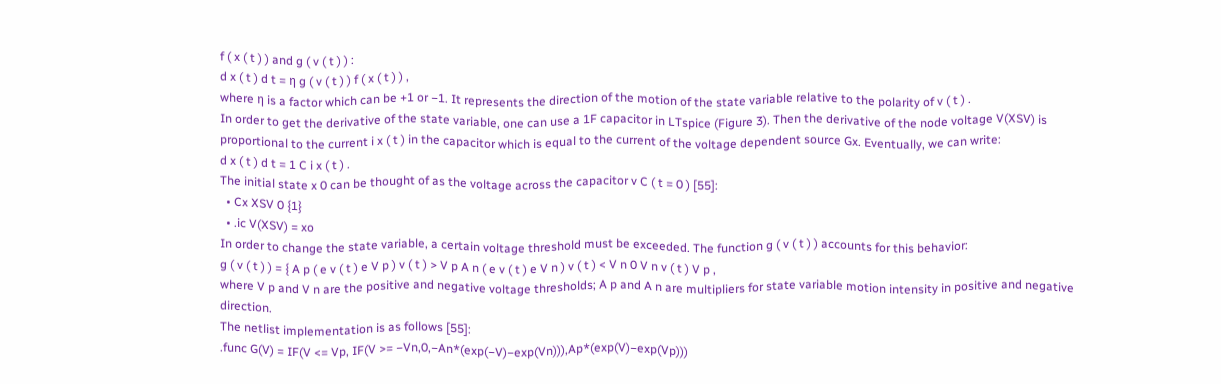f ( x ( t ) ) and g ( v ( t ) ) :
d x ( t ) d t = η g ( v ( t ) ) f ( x ( t ) ) ,
where η is a factor which can be +1 or −1. It represents the direction of the motion of the state variable relative to the polarity of v ( t ) .
In order to get the derivative of the state variable, one can use a 1F capacitor in LTspice (Figure 3). Then the derivative of the node voltage V(XSV) is proportional to the current i x ( t ) in the capacitor which is equal to the current of the voltage dependent source Gx. Eventually, we can write:
d x ( t ) d t = 1 C i x ( t ) .
The initial state x 0 can be thought of as the voltage across the capacitor v C ( t = 0 ) [55]:
  • Cx XSV 0 {1}
  • .ic V(XSV) = xo
In order to change the state variable, a certain voltage threshold must be exceeded. The function g ( v ( t ) ) accounts for this behavior:
g ( v ( t ) ) = { A p ( e v ( t ) e V p ) v ( t ) > V p A n ( e v ( t ) e V n ) v ( t ) < V n 0 V n v ( t ) V p ,
where V p and V n are the positive and negative voltage thresholds; A p and A n are multipliers for state variable motion intensity in positive and negative direction.
The netlist implementation is as follows [55]:
.func G(V) = IF(V <= Vp, IF(V >= −Vn,0,−An*(exp(−V)−exp(Vn))),Ap*(exp(V)−exp(Vp)))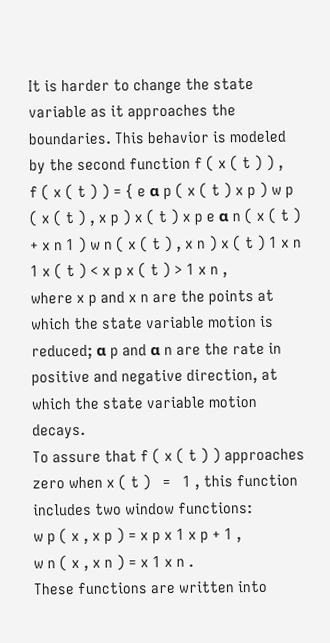It is harder to change the state variable as it approaches the boundaries. This behavior is modeled by the second function f ( x ( t ) ) ,
f ( x ( t ) ) = { e α p ( x ( t ) x p ) w p ( x ( t ) , x p ) x ( t ) x p e α n ( x ( t ) + x n 1 ) w n ( x ( t ) , x n ) x ( t ) 1 x n 1 x ( t ) < x p x ( t ) > 1 x n ,
where x p and x n are the points at which the state variable motion is reduced; α p and α n are the rate in positive and negative direction, at which the state variable motion decays.
To assure that f ( x ( t ) ) approaches zero when x ( t )   =   1 , this function includes two window functions:
w p ( x , x p ) = x p x 1 x p + 1 ,
w n ( x , x n ) = x 1 x n .
These functions are written into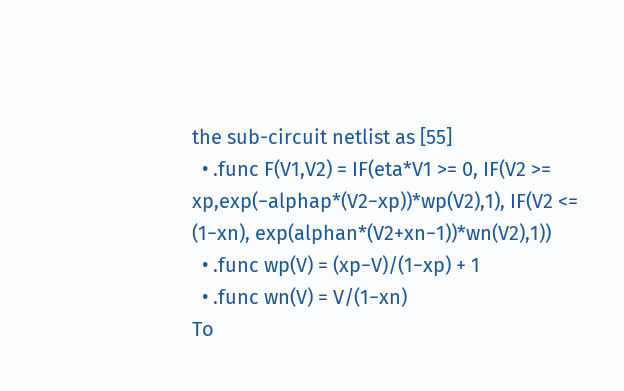the sub-circuit netlist as [55]
  • .func F(V1,V2) = IF(eta*V1 >= 0, IF(V2 >= xp,exp(−alphap*(V2−xp))*wp(V2),1), IF(V2 <= (1−xn), exp(alphan*(V2+xn−1))*wn(V2),1))
  • .func wp(V) = (xp−V)/(1−xp) + 1
  • .func wn(V) = V/(1−xn)
To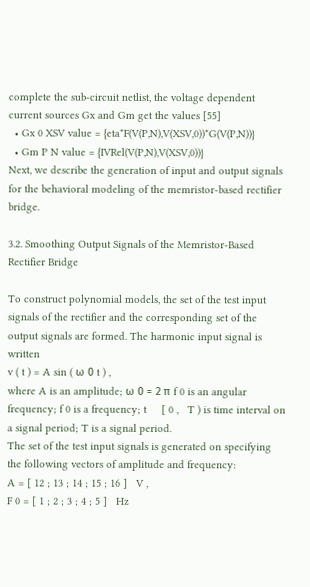complete the sub-circuit netlist, the voltage dependent current sources Gx and Gm get the values [55]
  • Gx 0 XSV value = {eta*F(V(P,N),V(XSV,0))*G(V(P,N))}
  • Gm P N value = {IVRel(V(P,N),V(XSV,0))}
Next, we describe the generation of input and output signals for the behavioral modeling of the memristor-based rectifier bridge.

3.2. Smoothing Output Signals of the Memristor-Based Rectifier Bridge

To construct polynomial models, the set of the test input signals of the rectifier and the corresponding set of the output signals are formed. The harmonic input signal is written
v ( t ) = A sin ( ω 0 t ) ,
where A is an amplitude; ω 0 = 2 π f 0 is an angular frequency; f 0 is a frequency; t     [ 0 ,   T ) is time interval on a signal period; T is a signal period.
The set of the test input signals is generated on specifying the following vectors of amplitude and frequency:
A = [ 12 ; 13 ; 14 ; 15 ; 16 ]   V ,
F 0 = [ 1 ; 2 ; 3 ; 4 ; 5 ]   Hz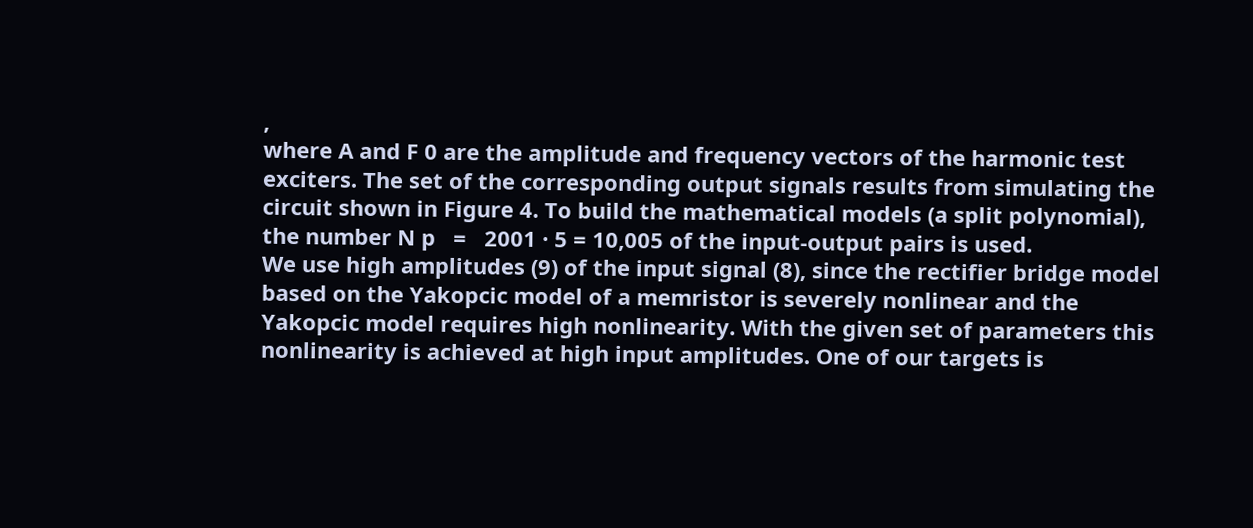,
where A and F 0 are the amplitude and frequency vectors of the harmonic test exciters. The set of the corresponding output signals results from simulating the circuit shown in Figure 4. To build the mathematical models (a split polynomial), the number N p   =   2001 · 5 = 10,005 of the input-output pairs is used.
We use high amplitudes (9) of the input signal (8), since the rectifier bridge model based on the Yakopcic model of a memristor is severely nonlinear and the Yakopcic model requires high nonlinearity. With the given set of parameters this nonlinearity is achieved at high input amplitudes. One of our targets is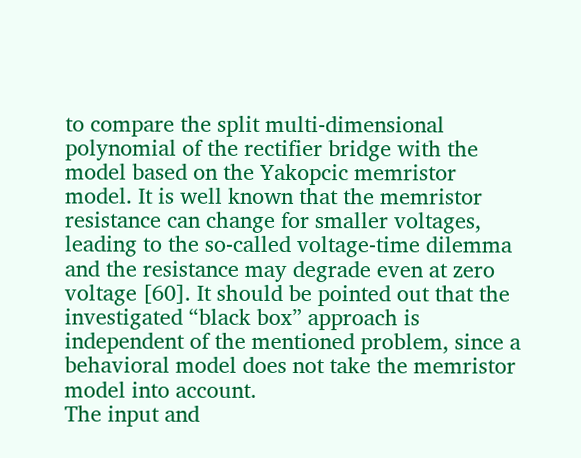to compare the split multi-dimensional polynomial of the rectifier bridge with the model based on the Yakopcic memristor model. It is well known that the memristor resistance can change for smaller voltages, leading to the so-called voltage-time dilemma and the resistance may degrade even at zero voltage [60]. It should be pointed out that the investigated “black box” approach is independent of the mentioned problem, since a behavioral model does not take the memristor model into account.
The input and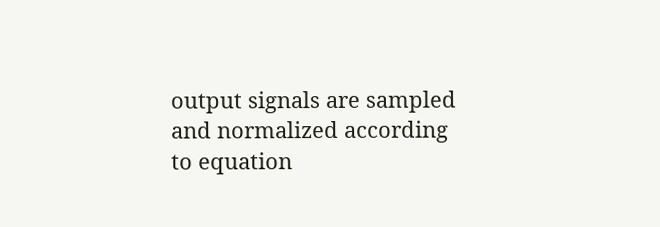output signals are sampled and normalized according to equation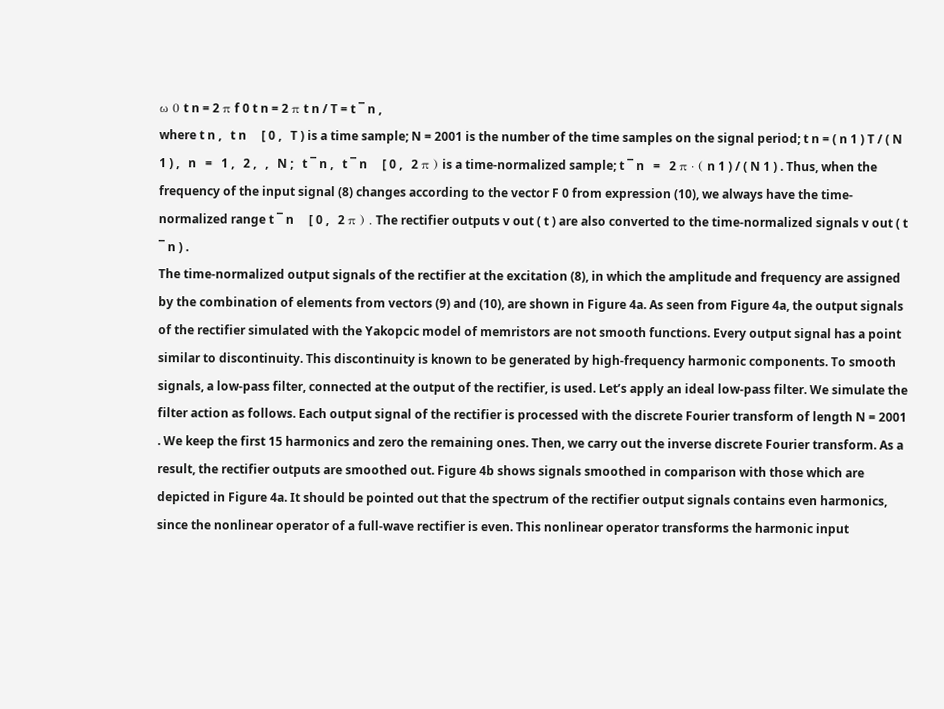ω 0 t n = 2 π f 0 t n = 2 π t n / T = t ¯ n ,
where t n ,   t n     [ 0 ,   T ) is a time sample; N = 2001 is the number of the time samples on the signal period; t n = ( n 1 ) T / ( N 1 ) ,   n   =   1 ,   2 ,   ,   N ;   t ¯ n ,   t ¯ n     [ 0 ,   2 π ) is a time-normalized sample; t ¯ n   =   2 π · ( n 1 ) / ( N 1 ) . Thus, when the frequency of the input signal (8) changes according to the vector F 0 from expression (10), we always have the time-normalized range t ¯ n     [ 0 ,   2 π ) . The rectifier outputs v out ( t ) are also converted to the time-normalized signals v out ( t ¯ n ) .
The time-normalized output signals of the rectifier at the excitation (8), in which the amplitude and frequency are assigned by the combination of elements from vectors (9) and (10), are shown in Figure 4a. As seen from Figure 4a, the output signals of the rectifier simulated with the Yakopcic model of memristors are not smooth functions. Every output signal has a point similar to discontinuity. This discontinuity is known to be generated by high-frequency harmonic components. To smooth signals, a low-pass filter, connected at the output of the rectifier, is used. Let’s apply an ideal low-pass filter. We simulate the filter action as follows. Each output signal of the rectifier is processed with the discrete Fourier transform of length N = 2001 . We keep the first 15 harmonics and zero the remaining ones. Then, we carry out the inverse discrete Fourier transform. As a result, the rectifier outputs are smoothed out. Figure 4b shows signals smoothed in comparison with those which are depicted in Figure 4a. It should be pointed out that the spectrum of the rectifier output signals contains even harmonics, since the nonlinear operator of a full-wave rectifier is even. This nonlinear operator transforms the harmonic input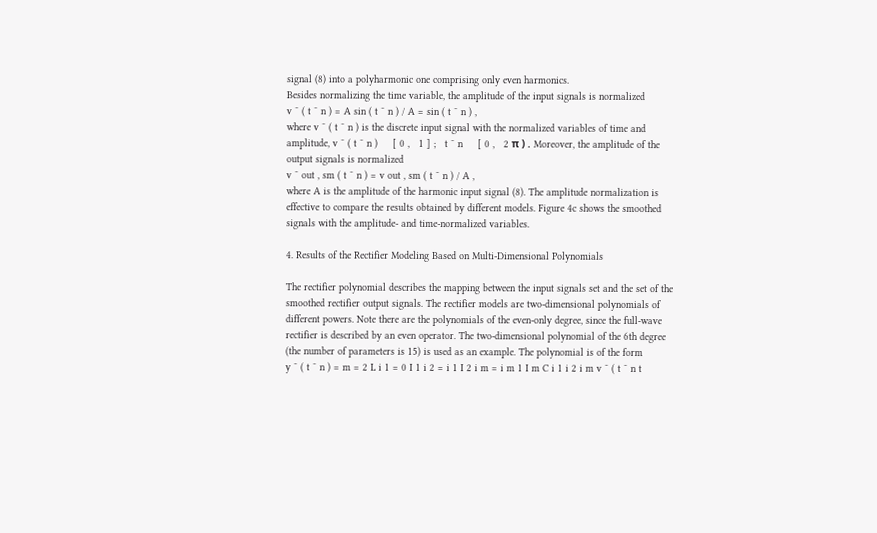signal (8) into a polyharmonic one comprising only even harmonics.
Besides normalizing the time variable, the amplitude of the input signals is normalized
v ¯ ( t ¯ n ) = A sin ( t ¯ n ) / A = sin ( t ¯ n ) ,
where v ¯ ( t ¯ n ) is the discrete input signal with the normalized variables of time and amplitude, v ¯ ( t ¯ n )     [ 0 ,   1 ] ;   t ¯ n     [ 0 ,   2 π ) . Moreover, the amplitude of the output signals is normalized
v ¯ out , sm ( t ¯ n ) = v out , sm ( t ¯ n ) / A ,
where A is the amplitude of the harmonic input signal (8). The amplitude normalization is effective to compare the results obtained by different models. Figure 4c shows the smoothed signals with the amplitude- and time-normalized variables.

4. Results of the Rectifier Modeling Based on Multi-Dimensional Polynomials

The rectifier polynomial describes the mapping between the input signals set and the set of the smoothed rectifier output signals. The rectifier models are two-dimensional polynomials of different powers. Note there are the polynomials of the even-only degree, since the full-wave rectifier is described by an even operator. The two-dimensional polynomial of the 6th degree (the number of parameters is 15) is used as an example. The polynomial is of the form
y ¯ ( t ¯ n ) = m = 2 L i 1 = 0 I 1 i 2 = i 1 I 2 i m = i m 1 I m C i 1 i 2 i m v ¯ ( t ¯ n t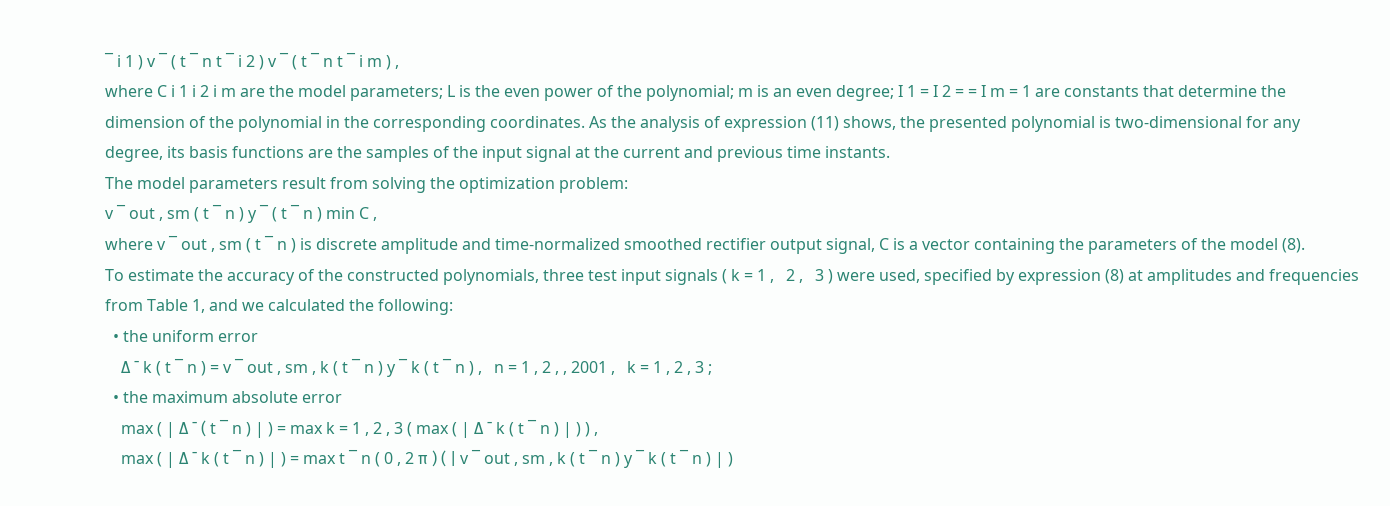¯ i 1 ) v ¯ ( t ¯ n t ¯ i 2 ) v ¯ ( t ¯ n t ¯ i m ) ,
where C i 1 i 2 i m are the model parameters; L is the even power of the polynomial; m is an even degree; I 1 = I 2 = = I m = 1 are constants that determine the dimension of the polynomial in the corresponding coordinates. As the analysis of expression (11) shows, the presented polynomial is two-dimensional for any degree, its basis functions are the samples of the input signal at the current and previous time instants.
The model parameters result from solving the optimization problem:
v ¯ out , sm ( t ¯ n ) y ¯ ( t ¯ n ) min C ,
where v ¯ out , sm ( t ¯ n ) is discrete amplitude and time-normalized smoothed rectifier output signal, C is a vector containing the parameters of the model (8).
To estimate the accuracy of the constructed polynomials, three test input signals ( k = 1 ,   2 ,   3 ) were used, specified by expression (8) at amplitudes and frequencies from Table 1, and we calculated the following:
  • the uniform error
    Δ ¯ k ( t ¯ n ) = v ¯ out , sm , k ( t ¯ n ) y ¯ k ( t ¯ n ) ,   n = 1 , 2 , , 2001 ,   k = 1 , 2 , 3 ;
  • the maximum absolute error
    max ( | Δ ¯ ( t ¯ n ) | ) = max k = 1 , 2 , 3 ( max ( | Δ ¯ k ( t ¯ n ) | ) ) ,
    max ( | Δ ¯ k ( t ¯ n ) | ) = max t ¯ n ( 0 , 2 π ) ( | v ¯ out , sm , k ( t ¯ n ) y ¯ k ( t ¯ n ) | )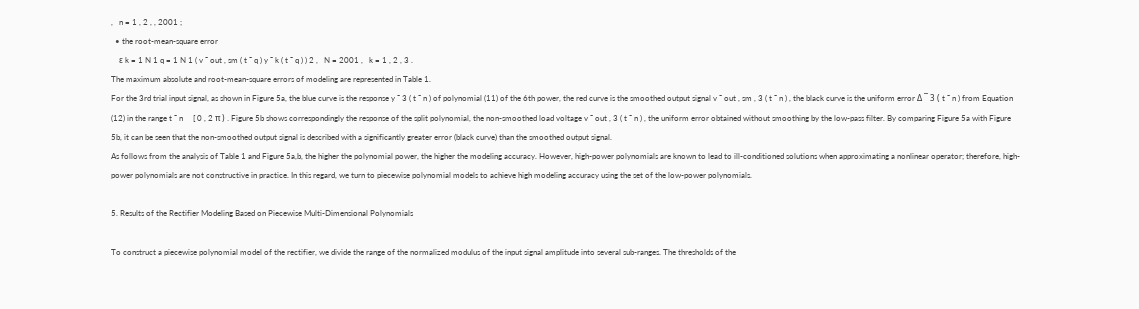,   n = 1 , 2 , , 2001 ;
  • the root-mean-square error
    ε k = 1 N 1 q = 1 N 1 ( v ¯ out , sm ( t ¯ q ) y ¯ k ( t ¯ q ) ) 2 ,   N = 2001 ,   k = 1 , 2 , 3 .
The maximum absolute and root-mean-square errors of modeling are represented in Table 1.
For the 3rd trial input signal, as shown in Figure 5a, the blue curve is the response y ¯ 3 ( t ¯ n ) of polynomial (11) of the 6th power, the red curve is the smoothed output signal v ¯ out , sm , 3 ( t ¯ n ) , the black curve is the uniform error Δ ¯ 3 ( t ¯ n ) from Equation (12) in the range t ¯ n     [ 0 , 2 π ) . Figure 5b shows correspondingly the response of the split polynomial, the non-smoothed load voltage v ¯ out , 3 ( t ¯ n ) , the uniform error obtained without smoothing by the low-pass filter. By comparing Figure 5a with Figure 5b, it can be seen that the non-smoothed output signal is described with a significantly greater error (black curve) than the smoothed output signal.
As follows from the analysis of Table 1 and Figure 5a,b, the higher the polynomial power, the higher the modeling accuracy. However, high-power polynomials are known to lead to ill-conditioned solutions when approximating a nonlinear operator; therefore, high-power polynomials are not constructive in practice. In this regard, we turn to piecewise polynomial models to achieve high modeling accuracy using the set of the low-power polynomials.

5. Results of the Rectifier Modeling Based on Piecewise Multi-Dimensional Polynomials

To construct a piecewise polynomial model of the rectifier, we divide the range of the normalized modulus of the input signal amplitude into several sub-ranges. The thresholds of the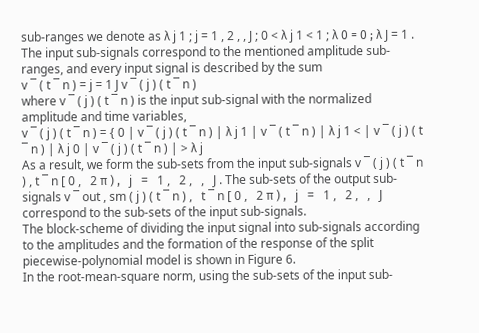sub-ranges we denote as λ j 1 ; j = 1 , 2 , , J ; 0 < λ j 1 < 1 ; λ 0 = 0 ; λ J = 1 . The input sub-signals correspond to the mentioned amplitude sub-ranges, and every input signal is described by the sum
v ¯ ( t ¯ n ) = j = 1 J v ¯ ( j ) ( t ¯ n )
where v ¯ ( j ) ( t ¯ n ) is the input sub-signal with the normalized amplitude and time variables,
v ¯ ( j ) ( t ¯ n ) = { 0 | v ¯ ( j ) ( t ¯ n ) | λ j 1 | v ¯ ( t ¯ n ) | λ j 1 < | v ¯ ( j ) ( t ¯ n ) | λ j 0 | v ¯ ( j ) ( t ¯ n ) | > λ j
As a result, we form the sub-sets from the input sub-signals v ¯ ( j ) ( t ¯ n ) , t ¯ n [ 0 ,   2 π ) ,   j   =   1 ,   2 ,   ,   J . The sub-sets of the output sub-signals v ¯ out , sm ( j ) ( t ¯ n ) ,   t ¯ n [ 0 ,   2 π ) ,   j   =   1 ,   2 ,   ,   J correspond to the sub-sets of the input sub-signals.
The block-scheme of dividing the input signal into sub-signals according to the amplitudes and the formation of the response of the split piecewise-polynomial model is shown in Figure 6.
In the root-mean-square norm, using the sub-sets of the input sub-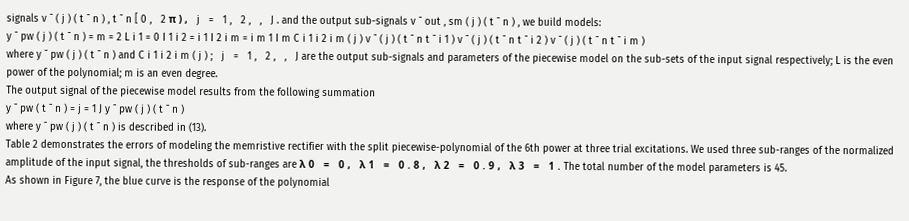signals v ¯ ( j ) ( t ¯ n ) , t ¯ n [ 0 ,   2 π ) ,   j   =   1 ,   2 ,   ,   J . and the output sub-signals v ¯ out , sm ( j ) ( t ¯ n ) , we build models:
y ¯ pw ( j ) ( t ¯ n ) = m = 2 L i 1 = 0 I 1 i 2 = i 1 I 2 i m = i m 1 I m C i 1 i 2 i m ( j ) v ¯ ( j ) ( t ¯ n t ¯ i 1 ) v ¯ ( j ) ( t ¯ n t ¯ i 2 ) v ¯ ( j ) ( t ¯ n t ¯ i m )
where y ¯ pw ( j ) ( t ¯ n ) and C i 1 i 2 i m ( j ) ;   j   =   1 ,   2 ,   ,   J are the output sub-signals and parameters of the piecewise model on the sub-sets of the input signal respectively; L is the even power of the polynomial; m is an even degree.
The output signal of the piecewise model results from the following summation
y ¯ pw ( t ¯ n ) = j = 1 J y ¯ pw ( j ) ( t ¯ n )
where y ¯ pw ( j ) ( t ¯ n ) is described in (13).
Table 2 demonstrates the errors of modeling the memristive rectifier with the split piecewise-polynomial of the 6th power at three trial excitations. We used three sub-ranges of the normalized amplitude of the input signal, the thresholds of sub-ranges are λ 0   =   0 ,   λ 1   =   0 . 8 ,   λ 2   =   0 . 9 ,   λ 3   =   1 . The total number of the model parameters is 45.
As shown in Figure 7, the blue curve is the response of the polynomial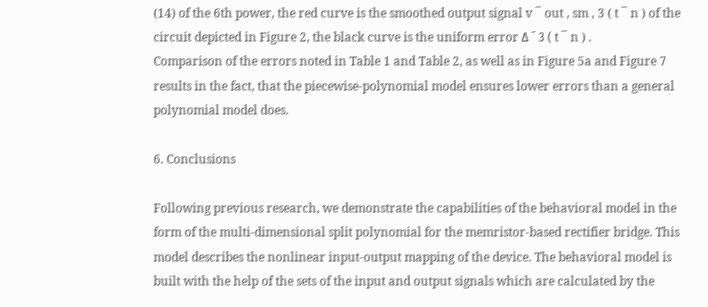(14) of the 6th power, the red curve is the smoothed output signal v ¯ out , sm , 3 ( t ¯ n ) of the circuit depicted in Figure 2, the black curve is the uniform error Δ ¯ 3 ( t ¯ n ) .
Comparison of the errors noted in Table 1 and Table 2, as well as in Figure 5a and Figure 7 results in the fact, that the piecewise-polynomial model ensures lower errors than a general polynomial model does.

6. Conclusions

Following previous research, we demonstrate the capabilities of the behavioral model in the form of the multi-dimensional split polynomial for the memristor-based rectifier bridge. This model describes the nonlinear input-output mapping of the device. The behavioral model is built with the help of the sets of the input and output signals which are calculated by the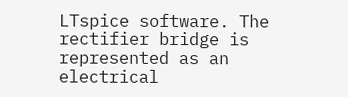LTspice software. The rectifier bridge is represented as an electrical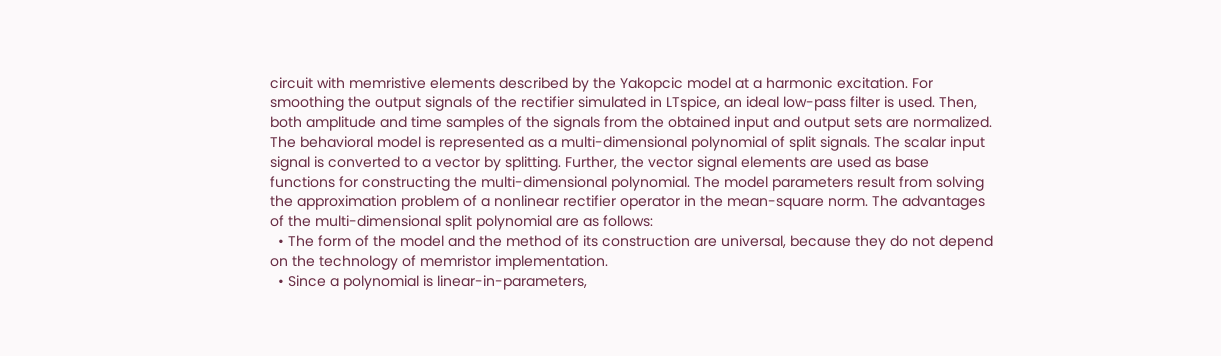circuit with memristive elements described by the Yakopcic model at a harmonic excitation. For smoothing the output signals of the rectifier simulated in LTspice, an ideal low-pass filter is used. Then, both amplitude and time samples of the signals from the obtained input and output sets are normalized.
The behavioral model is represented as a multi-dimensional polynomial of split signals. The scalar input signal is converted to a vector by splitting. Further, the vector signal elements are used as base functions for constructing the multi-dimensional polynomial. The model parameters result from solving the approximation problem of a nonlinear rectifier operator in the mean-square norm. The advantages of the multi-dimensional split polynomial are as follows:
  • The form of the model and the method of its construction are universal, because they do not depend on the technology of memristor implementation.
  • Since a polynomial is linear-in-parameters,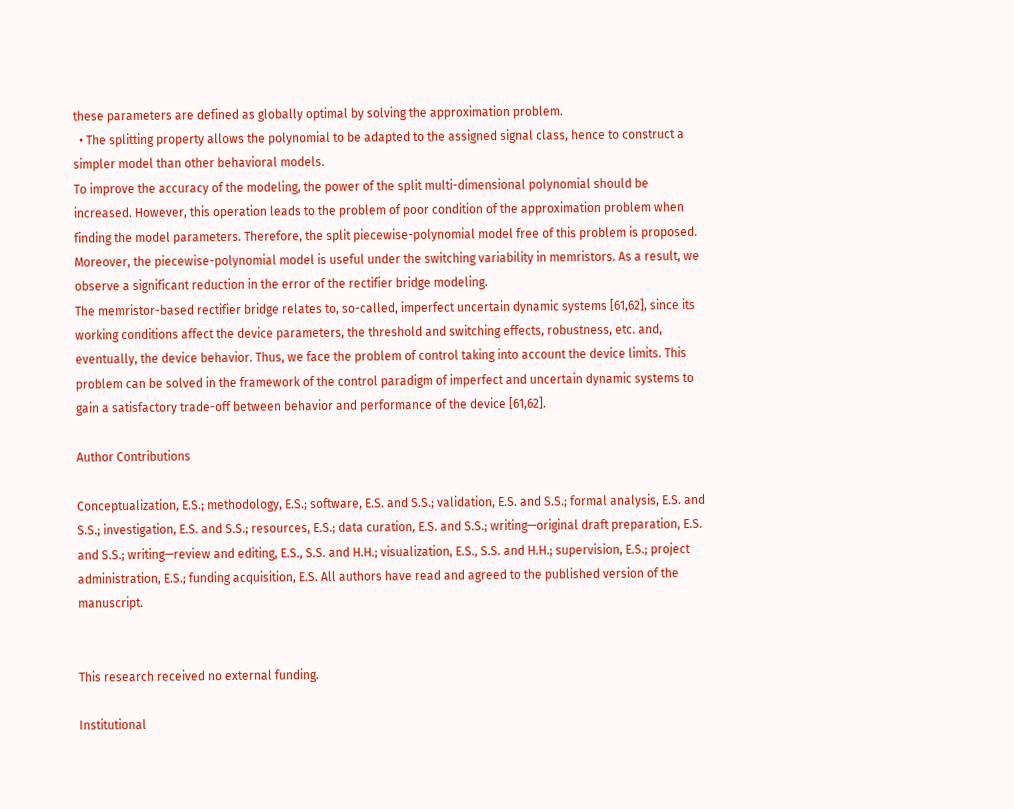these parameters are defined as globally optimal by solving the approximation problem.
  • The splitting property allows the polynomial to be adapted to the assigned signal class, hence to construct a simpler model than other behavioral models.
To improve the accuracy of the modeling, the power of the split multi-dimensional polynomial should be increased. However, this operation leads to the problem of poor condition of the approximation problem when finding the model parameters. Therefore, the split piecewise-polynomial model free of this problem is proposed. Moreover, the piecewise-polynomial model is useful under the switching variability in memristors. As a result, we observe a significant reduction in the error of the rectifier bridge modeling.
The memristor-based rectifier bridge relates to, so-called, imperfect uncertain dynamic systems [61,62], since its working conditions affect the device parameters, the threshold and switching effects, robustness, etc. and, eventually, the device behavior. Thus, we face the problem of control taking into account the device limits. This problem can be solved in the framework of the control paradigm of imperfect and uncertain dynamic systems to gain a satisfactory trade-off between behavior and performance of the device [61,62].

Author Contributions

Conceptualization, E.S.; methodology, E.S.; software, E.S. and S.S.; validation, E.S. and S.S.; formal analysis, E.S. and S.S.; investigation, E.S. and S.S.; resources, E.S.; data curation, E.S. and S.S.; writing—original draft preparation, E.S. and S.S.; writing—review and editing, E.S., S.S. and H.H.; visualization, E.S., S.S. and H.H.; supervision, E.S.; project administration, E.S.; funding acquisition, E.S. All authors have read and agreed to the published version of the manuscript.


This research received no external funding.

Institutional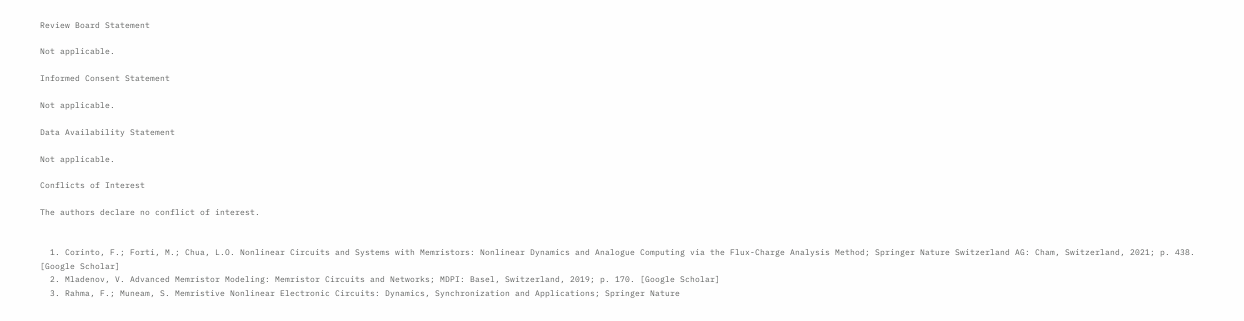Review Board Statement

Not applicable.

Informed Consent Statement

Not applicable.

Data Availability Statement

Not applicable.

Conflicts of Interest

The authors declare no conflict of interest.


  1. Corinto, F.; Forti, M.; Chua, L.O. Nonlinear Circuits and Systems with Memristors: Nonlinear Dynamics and Analogue Computing via the Flux-Charge Analysis Method; Springer Nature Switzerland AG: Cham, Switzerland, 2021; p. 438. [Google Scholar]
  2. Mladenov, V. Advanced Memristor Modeling: Memristor Circuits and Networks; MDPI: Basel, Switzerland, 2019; p. 170. [Google Scholar]
  3. Rahma, F.; Muneam, S. Memristive Nonlinear Electronic Circuits: Dynamics, Synchronization and Applications; Springer Nature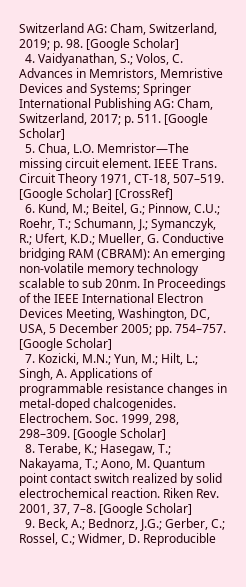Switzerland AG: Cham, Switzerland, 2019; p. 98. [Google Scholar]
  4. Vaidyanathan, S.; Volos, C. Advances in Memristors, Memristive Devices and Systems; Springer International Publishing AG: Cham, Switzerland, 2017; p. 511. [Google Scholar]
  5. Chua, L.O. Memristor—The missing circuit element. IEEE Trans. Circuit Theory 1971, CT-18, 507–519. [Google Scholar] [CrossRef]
  6. Kund, M.; Beitel, G.; Pinnow, C.U.; Roehr, T.; Schumann, J.; Symanczyk, R.; Ufert, K.D.; Mueller, G. Conductive bridging RAM (CBRAM): An emerging non-volatile memory technology scalable to sub 20nm. In Proceedings of the IEEE International Electron Devices Meeting, Washington, DC, USA, 5 December 2005; pp. 754–757. [Google Scholar]
  7. Kozicki, M.N.; Yun, M.; Hilt, L.; Singh, A. Applications of programmable resistance changes in metal-doped chalcogenides. Electrochem. Soc. 1999, 298, 298–309. [Google Scholar]
  8. Terabe, K.; Hasegaw, T.; Nakayama, T.; Aono, M. Quantum point contact switch realized by solid electrochemical reaction. Riken Rev. 2001, 37, 7–8. [Google Scholar]
  9. Beck, A.; Bednorz, J.G.; Gerber, C.; Rossel, C.; Widmer, D. Reproducible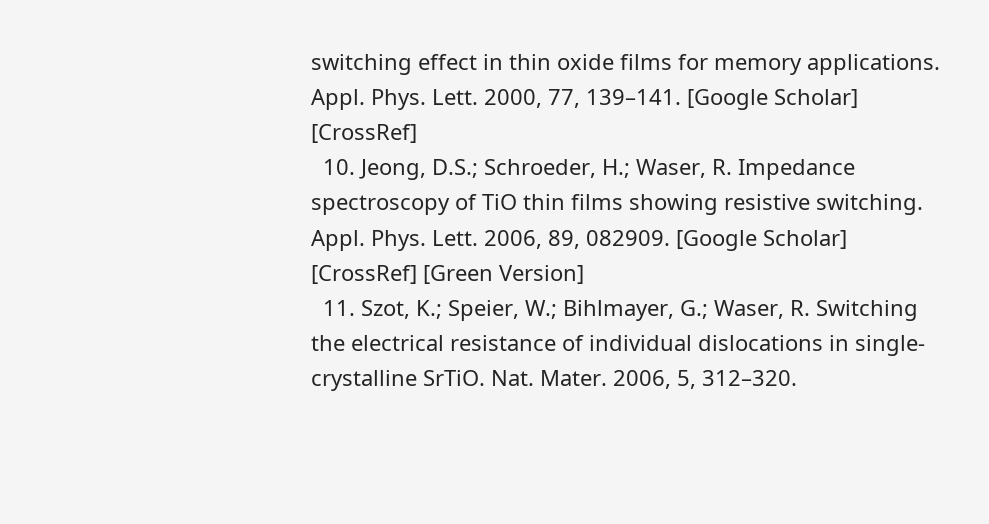switching effect in thin oxide films for memory applications. Appl. Phys. Lett. 2000, 77, 139–141. [Google Scholar] [CrossRef]
  10. Jeong, D.S.; Schroeder, H.; Waser, R. Impedance spectroscopy of TiO thin films showing resistive switching. Appl. Phys. Lett. 2006, 89, 082909. [Google Scholar] [CrossRef] [Green Version]
  11. Szot, K.; Speier, W.; Bihlmayer, G.; Waser, R. Switching the electrical resistance of individual dislocations in single-crystalline SrTiO. Nat. Mater. 2006, 5, 312–320.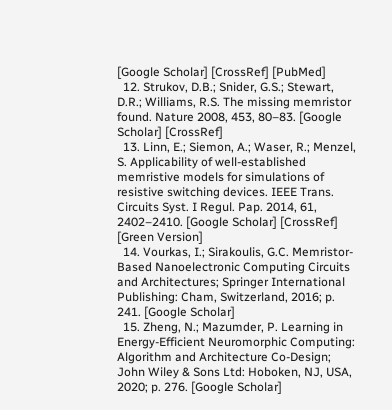[Google Scholar] [CrossRef] [PubMed]
  12. Strukov, D.B.; Snider, G.S.; Stewart, D.R.; Williams, R.S. The missing memristor found. Nature 2008, 453, 80–83. [Google Scholar] [CrossRef]
  13. Linn, E.; Siemon, A.; Waser, R.; Menzel, S. Applicability of well-established memristive models for simulations of resistive switching devices. IEEE Trans. Circuits Syst. I Regul. Pap. 2014, 61, 2402–2410. [Google Scholar] [CrossRef] [Green Version]
  14. Vourkas, I.; Sirakoulis, G.C. Memristor-Based Nanoelectronic Computing Circuits and Architectures; Springer International Publishing: Cham, Switzerland, 2016; p. 241. [Google Scholar]
  15. Zheng, N.; Mazumder, P. Learning in Energy-Efficient Neuromorphic Computing: Algorithm and Architecture Co-Design; John Wiley & Sons Ltd: Hoboken, NJ, USA, 2020; p. 276. [Google Scholar]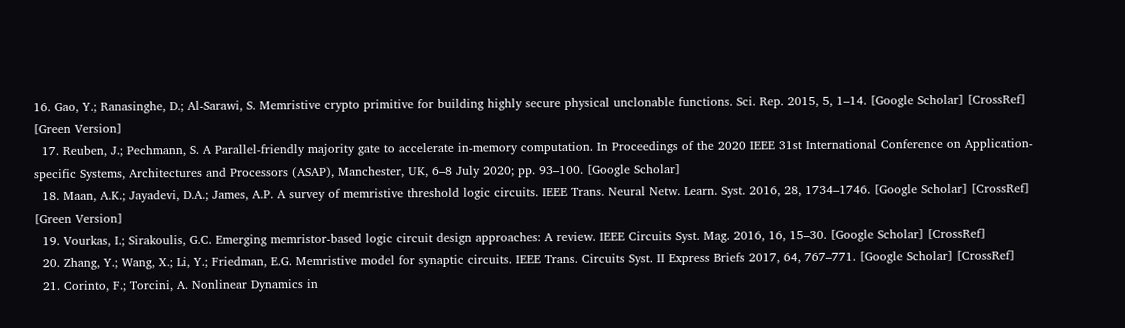16. Gao, Y.; Ranasinghe, D.; Al-Sarawi, S. Memristive crypto primitive for building highly secure physical unclonable functions. Sci. Rep. 2015, 5, 1–14. [Google Scholar] [CrossRef] [Green Version]
  17. Reuben, J.; Pechmann, S. A Parallel-friendly majority gate to accelerate in-memory computation. In Proceedings of the 2020 IEEE 31st International Conference on Application-specific Systems, Architectures and Processors (ASAP), Manchester, UK, 6–8 July 2020; pp. 93–100. [Google Scholar]
  18. Maan, A.K.; Jayadevi, D.A.; James, A.P. A survey of memristive threshold logic circuits. IEEE Trans. Neural Netw. Learn. Syst. 2016, 28, 1734–1746. [Google Scholar] [CrossRef] [Green Version]
  19. Vourkas, I.; Sirakoulis, G.C. Emerging memristor-based logic circuit design approaches: A review. IEEE Circuits Syst. Mag. 2016, 16, 15–30. [Google Scholar] [CrossRef]
  20. Zhang, Y.; Wang, X.; Li, Y.; Friedman, E.G. Memristive model for synaptic circuits. IEEE Trans. Circuits Syst. II Express Briefs 2017, 64, 767–771. [Google Scholar] [CrossRef]
  21. Corinto, F.; Torcini, A. Nonlinear Dynamics in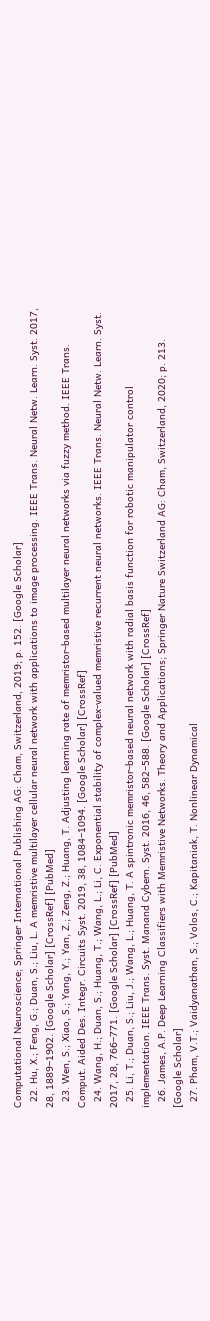Computational Neuroscience; Springer International Publishing AG: Cham, Switzerland, 2019; p. 152. [Google Scholar]
  22. Hu, X.; Feng, G.; Duan, S.; Liu, L. A memristive multilayer cellular neural network with applications to image processing. IEEE Trans. Neural Netw. Learn. Syst. 2017, 28, 1889–1902. [Google Scholar] [CrossRef] [PubMed]
  23. Wen, S.; Xiao, S.; Yang, Y.; Yan, Z.; Zeng, Z.; Huang, T. Adjusting learning rate of memristor-based multilayer neural networks via fuzzy method. IEEE Trans. Comput. Aided Des. Integr. Circuits Syst. 2019, 38, 1084–1094. [Google Scholar] [CrossRef]
  24. Wang, H.; Duan, S.; Huang, T.; Wang, L.; Li, C. Exponential stability of complex-valued memristive recurrent neural networks. IEEE Trans. Neural Netw. Learn. Syst. 2017, 28, 766–771. [Google Scholar] [CrossRef] [PubMed]
  25. Li, T.; Duan, S.; Liu, J.; Wang, L.; Huang, T. A spintronic memristor-based neural network with radial basis function for robotic manipulator control implementation. IEEE Trans. Syst. Manand Cybern. Syst. 2016, 46, 582–588. [Google Scholar] [CrossRef]
  26. James, A.P. Deep Learning Classifiers with Memristive Networks. Theory and Applications; Springer Nature Switzerland AG: Cham, Switzerland, 2020; p. 213. [Google Scholar]
  27. Pham, V.T.; Vaidyanathan, S.; Volos, C.; Kapitaniak, T. Nonlinear Dynamical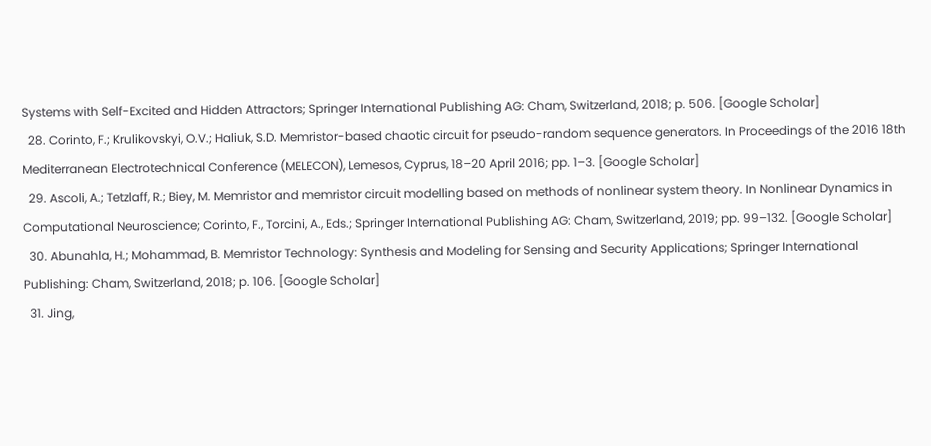Systems with Self-Excited and Hidden Attractors; Springer International Publishing AG: Cham, Switzerland, 2018; p. 506. [Google Scholar]
  28. Corinto, F.; Krulikovskyi, O.V.; Haliuk, S.D. Memristor-based chaotic circuit for pseudo-random sequence generators. In Proceedings of the 2016 18th Mediterranean Electrotechnical Conference (MELECON), Lemesos, Cyprus, 18–20 April 2016; pp. 1–3. [Google Scholar]
  29. Ascoli, A.; Tetzlaff, R.; Biey, M. Memristor and memristor circuit modelling based on methods of nonlinear system theory. In Nonlinear Dynamics in Computational Neuroscience; Corinto, F., Torcini, A., Eds.; Springer International Publishing AG: Cham, Switzerland, 2019; pp. 99–132. [Google Scholar]
  30. Abunahla, H.; Mohammad, B. Memristor Technology: Synthesis and Modeling for Sensing and Security Applications; Springer International Publishing: Cham, Switzerland, 2018; p. 106. [Google Scholar]
  31. Jing,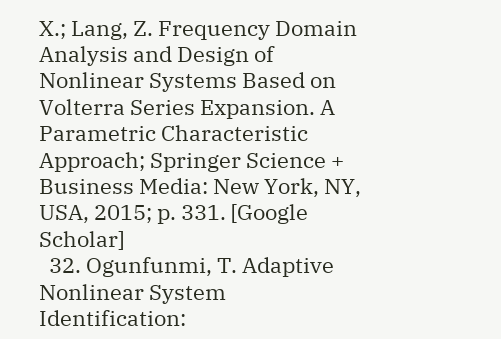X.; Lang, Z. Frequency Domain Analysis and Design of Nonlinear Systems Based on Volterra Series Expansion. A Parametric Characteristic Approach; Springer Science + Business Media: New York, NY, USA, 2015; p. 331. [Google Scholar]
  32. Ogunfunmi, T. Adaptive Nonlinear System Identification: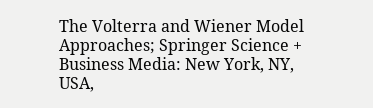The Volterra and Wiener Model Approaches; Springer Science + Business Media: New York, NY, USA,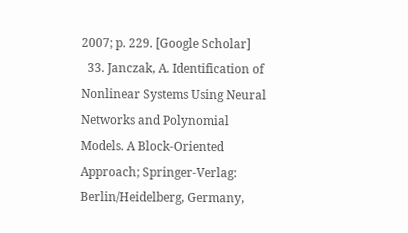2007; p. 229. [Google Scholar]
  33. Janczak, A. Identification of Nonlinear Systems Using Neural Networks and Polynomial Models. A Block-Oriented Approach; Springer-Verlag: Berlin/Heidelberg, Germany,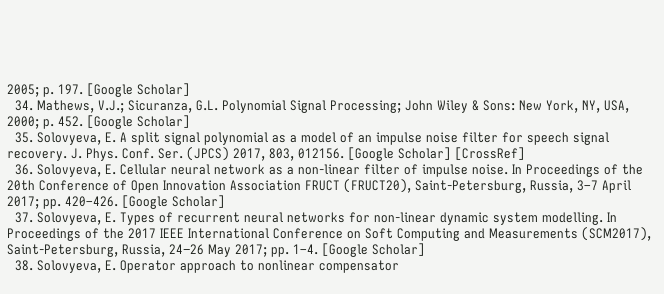2005; p. 197. [Google Scholar]
  34. Mathews, V.J.; Sicuranza, G.L. Polynomial Signal Processing; John Wiley & Sons: New York, NY, USA, 2000; p. 452. [Google Scholar]
  35. Solovyeva, E. A split signal polynomial as a model of an impulse noise filter for speech signal recovery. J. Phys. Conf. Ser. (JPCS) 2017, 803, 012156. [Google Scholar] [CrossRef]
  36. Solovyeva, E. Cellular neural network as a non-linear filter of impulse noise. In Proceedings of the 20th Conference of Open Innovation Association FRUCT (FRUCT20), Saint-Petersburg, Russia, 3–7 April 2017; pp. 420–426. [Google Scholar]
  37. Solovyeva, E. Types of recurrent neural networks for non-linear dynamic system modelling. In Proceedings of the 2017 IEEE International Conference on Soft Computing and Measurements (SCM2017), Saint-Petersburg, Russia, 24−26 May 2017; pp. 1–4. [Google Scholar]
  38. Solovyeva, E. Operator approach to nonlinear compensator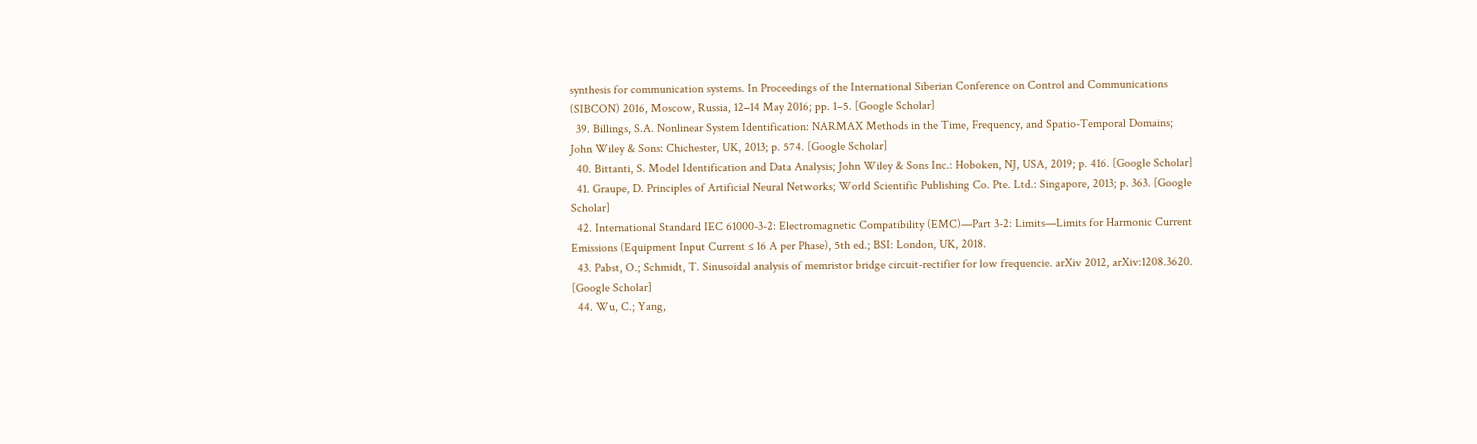synthesis for communication systems. In Proceedings of the International Siberian Conference on Control and Communications (SIBCON) 2016, Moscow, Russia, 12−14 May 2016; pp. 1–5. [Google Scholar]
  39. Billings, S.A. Nonlinear System Identification: NARMAX Methods in the Time, Frequency, and Spatio-Temporal Domains; John Wiley & Sons: Chichester, UK, 2013; p. 574. [Google Scholar]
  40. Bittanti, S. Model Identification and Data Analysis; John Wiley & Sons Inc.: Hoboken, NJ, USA, 2019; p. 416. [Google Scholar]
  41. Graupe, D. Principles of Artificial Neural Networks; World Scientific Publishing Co. Pte. Ltd.: Singapore, 2013; p. 363. [Google Scholar]
  42. International Standard IEC 61000-3-2: Electromagnetic Compatibility (EMC)—Part 3-2: Limits—Limits for Harmonic Current Emissions (Equipment Input Current ≤ 16 A per Phase), 5th ed.; BSI: London, UK, 2018.
  43. Pabst, O.; Schmidt, T. Sinusoidal analysis of memristor bridge circuit-rectifier for low frequencie. arXiv 2012, arXiv:1208.3620. [Google Scholar]
  44. Wu, C.; Yang,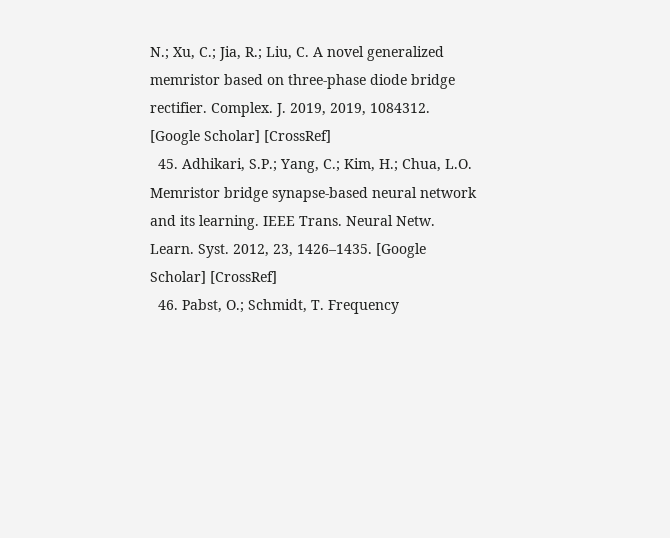N.; Xu, C.; Jia, R.; Liu, C. A novel generalized memristor based on three-phase diode bridge rectifier. Complex. J. 2019, 2019, 1084312. [Google Scholar] [CrossRef]
  45. Adhikari, S.P.; Yang, C.; Kim, H.; Chua, L.O. Memristor bridge synapse-based neural network and its learning. IEEE Trans. Neural Netw. Learn. Syst. 2012, 23, 1426–1435. [Google Scholar] [CrossRef]
  46. Pabst, O.; Schmidt, T. Frequency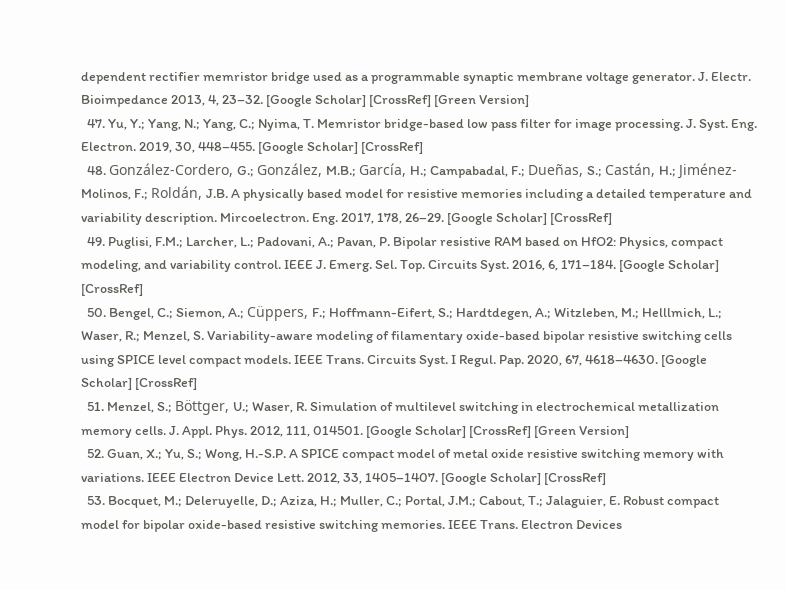dependent rectifier memristor bridge used as a programmable synaptic membrane voltage generator. J. Electr. Bioimpedance 2013, 4, 23–32. [Google Scholar] [CrossRef] [Green Version]
  47. Yu, Y.; Yang, N.; Yang, C.; Nyima, T. Memristor bridge-based low pass filter for image processing. J. Syst. Eng. Electron. 2019, 30, 448–455. [Google Scholar] [CrossRef]
  48. González-Cordero, G.; González, M.B.; García, H.; Campabadal, F.; Dueñas, S.; Castán, H.; Jiménez-Molinos, F.; Roldán, J.B. A physically based model for resistive memories including a detailed temperature and variability description. Mircoelectron. Eng. 2017, 178, 26–29. [Google Scholar] [CrossRef]
  49. Puglisi, F.M.; Larcher, L.; Padovani, A.; Pavan, P. Bipolar resistive RAM based on HfO2: Physics, compact modeling, and variability control. IEEE J. Emerg. Sel. Top. Circuits Syst. 2016, 6, 171–184. [Google Scholar] [CrossRef]
  50. Bengel, C.; Siemon, A.; Cüppers, F.; Hoffmann-Eifert, S.; Hardtdegen, A.; Witzleben, M.; Helllmich, L.; Waser, R.; Menzel, S. Variability-aware modeling of filamentary oxide-based bipolar resistive switching cells using SPICE level compact models. IEEE Trans. Circuits Syst. I Regul. Pap. 2020, 67, 4618–4630. [Google Scholar] [CrossRef]
  51. Menzel, S.; Böttger, U.; Waser, R. Simulation of multilevel switching in electrochemical metallization memory cells. J. Appl. Phys. 2012, 111, 014501. [Google Scholar] [CrossRef] [Green Version]
  52. Guan, X.; Yu, S.; Wong, H.-S.P. A SPICE compact model of metal oxide resistive switching memory with variations. IEEE Electron Device Lett. 2012, 33, 1405–1407. [Google Scholar] [CrossRef]
  53. Bocquet, M.; Deleruyelle, D.; Aziza, H.; Muller, C.; Portal, J.M.; Cabout, T.; Jalaguier, E. Robust compact model for bipolar oxide-based resistive switching memories. IEEE Trans. Electron Devices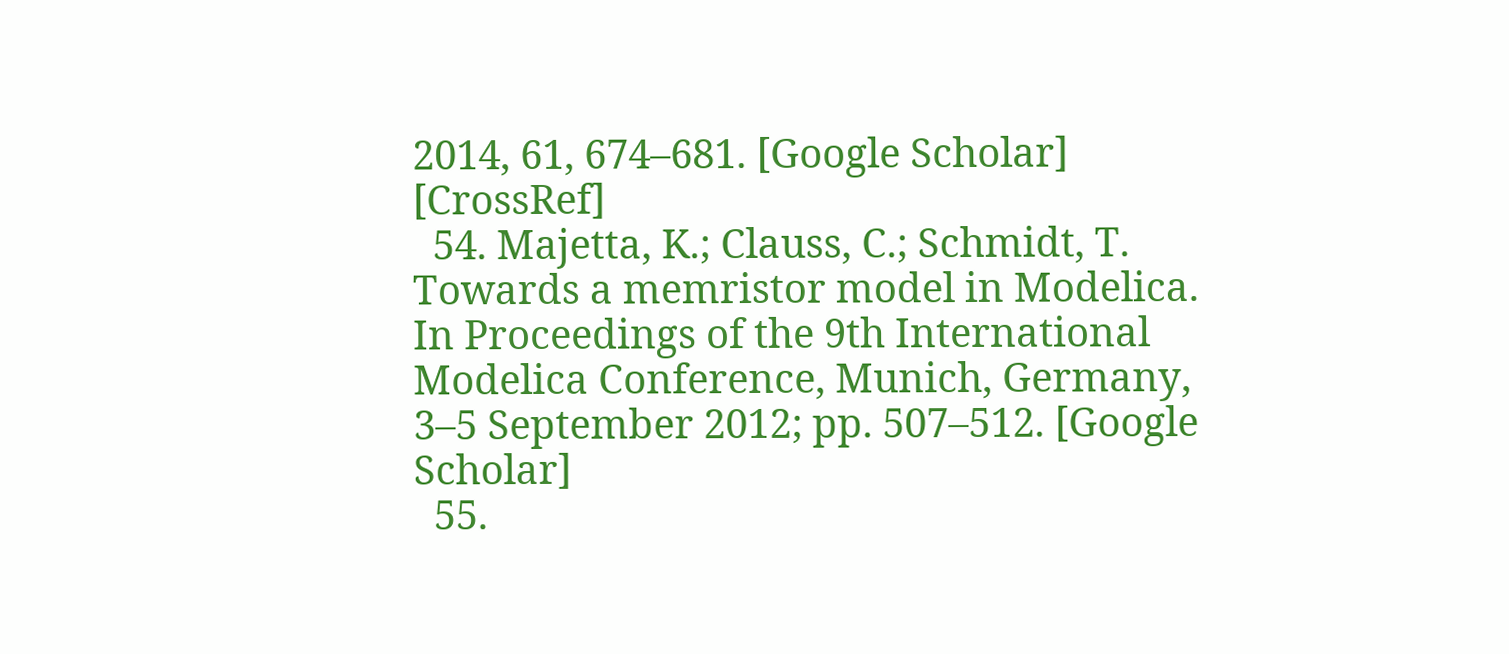2014, 61, 674–681. [Google Scholar] [CrossRef]
  54. Majetta, K.; Clauss, C.; Schmidt, T. Towards a memristor model in Modelica. In Proceedings of the 9th International Modelica Conference, Munich, Germany, 3–5 September 2012; pp. 507–512. [Google Scholar]
  55.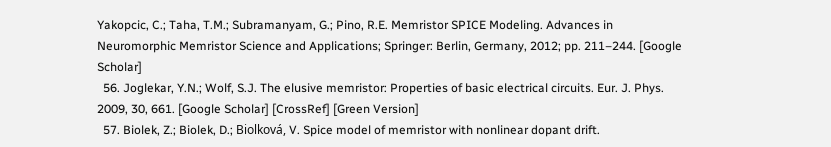Yakopcic, C.; Taha, T.M.; Subramanyam, G.; Pino, R.E. Memristor SPICE Modeling. Advances in Neuromorphic Memristor Science and Applications; Springer: Berlin, Germany, 2012; pp. 211–244. [Google Scholar]
  56. Joglekar, Y.N.; Wolf, S.J. The elusive memristor: Properties of basic electrical circuits. Eur. J. Phys. 2009, 30, 661. [Google Scholar] [CrossRef] [Green Version]
  57. Biolek, Z.; Biolek, D.; Biolková, V. Spice model of memristor with nonlinear dopant drift.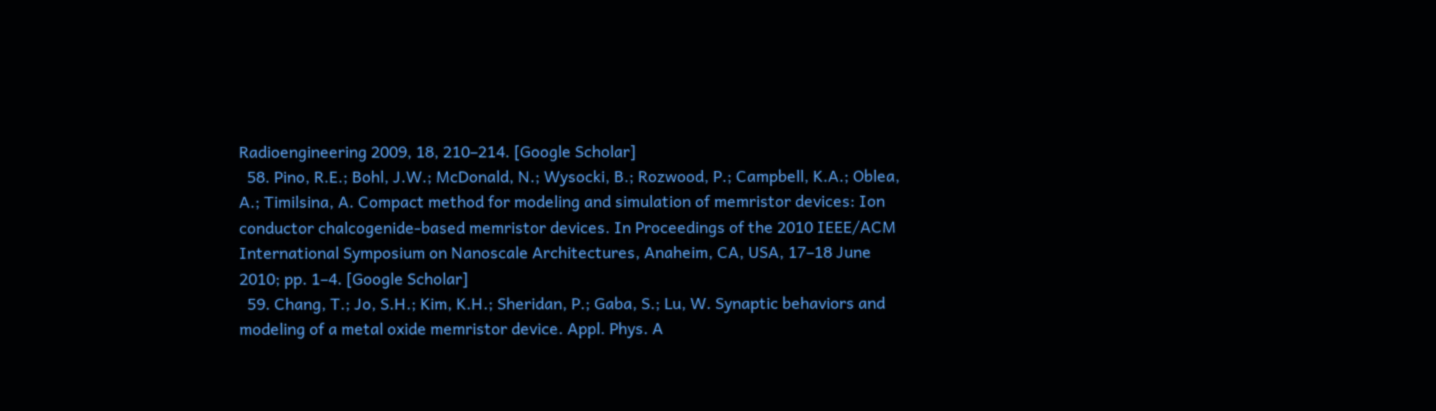Radioengineering 2009, 18, 210–214. [Google Scholar]
  58. Pino, R.E.; Bohl, J.W.; McDonald, N.; Wysocki, B.; Rozwood, P.; Campbell, K.A.; Oblea, A.; Timilsina, A. Compact method for modeling and simulation of memristor devices: Ion conductor chalcogenide-based memristor devices. In Proceedings of the 2010 IEEE/ACM International Symposium on Nanoscale Architectures, Anaheim, CA, USA, 17–18 June 2010; pp. 1–4. [Google Scholar]
  59. Chang, T.; Jo, S.H.; Kim, K.H.; Sheridan, P.; Gaba, S.; Lu, W. Synaptic behaviors and modeling of a metal oxide memristor device. Appl. Phys. A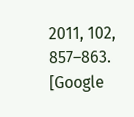2011, 102, 857–863. [Google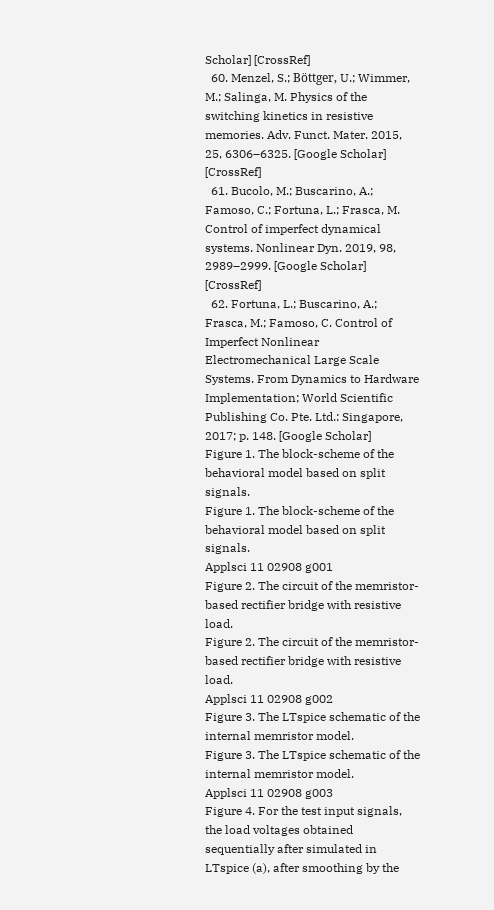Scholar] [CrossRef]
  60. Menzel, S.; Böttger, U.; Wimmer, M.; Salinga, M. Physics of the switching kinetics in resistive memories. Adv. Funct. Mater. 2015, 25, 6306–6325. [Google Scholar] [CrossRef]
  61. Bucolo, M.; Buscarino, A.; Famoso, C.; Fortuna, L.; Frasca, M. Control of imperfect dynamical systems. Nonlinear Dyn. 2019, 98, 2989–2999. [Google Scholar] [CrossRef]
  62. Fortuna, L.; Buscarino, A.; Frasca, M.; Famoso, C. Control of Imperfect Nonlinear Electromechanical Large Scale Systems. From Dynamics to Hardware Implementation; World Scientific Publishing Co. Pte. Ltd.: Singapore, 2017; p. 148. [Google Scholar]
Figure 1. The block-scheme of the behavioral model based on split signals.
Figure 1. The block-scheme of the behavioral model based on split signals.
Applsci 11 02908 g001
Figure 2. The circuit of the memristor-based rectifier bridge with resistive load.
Figure 2. The circuit of the memristor-based rectifier bridge with resistive load.
Applsci 11 02908 g002
Figure 3. The LTspice schematic of the internal memristor model.
Figure 3. The LTspice schematic of the internal memristor model.
Applsci 11 02908 g003
Figure 4. For the test input signals, the load voltages obtained sequentially after simulated in LTspice (a), after smoothing by the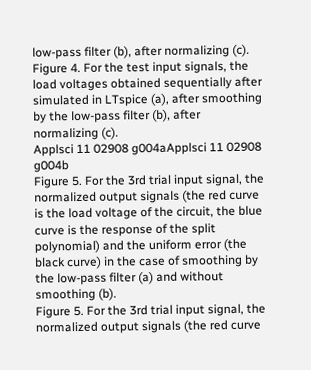low-pass filter (b), after normalizing (c).
Figure 4. For the test input signals, the load voltages obtained sequentially after simulated in LTspice (a), after smoothing by the low-pass filter (b), after normalizing (c).
Applsci 11 02908 g004aApplsci 11 02908 g004b
Figure 5. For the 3rd trial input signal, the normalized output signals (the red curve is the load voltage of the circuit, the blue curve is the response of the split polynomial) and the uniform error (the black curve) in the case of smoothing by the low-pass filter (a) and without smoothing (b).
Figure 5. For the 3rd trial input signal, the normalized output signals (the red curve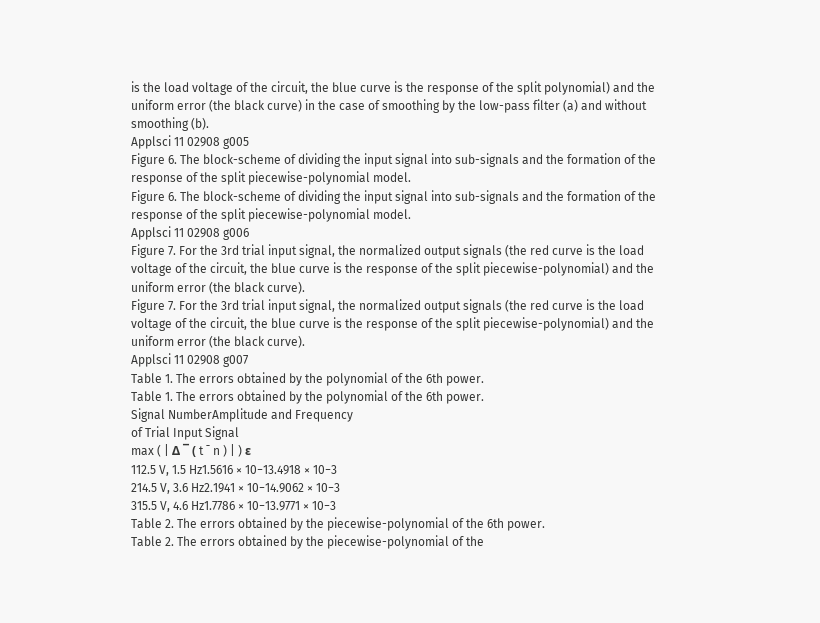is the load voltage of the circuit, the blue curve is the response of the split polynomial) and the uniform error (the black curve) in the case of smoothing by the low-pass filter (a) and without smoothing (b).
Applsci 11 02908 g005
Figure 6. The block-scheme of dividing the input signal into sub-signals and the formation of the response of the split piecewise-polynomial model.
Figure 6. The block-scheme of dividing the input signal into sub-signals and the formation of the response of the split piecewise-polynomial model.
Applsci 11 02908 g006
Figure 7. For the 3rd trial input signal, the normalized output signals (the red curve is the load voltage of the circuit, the blue curve is the response of the split piecewise-polynomial) and the uniform error (the black curve).
Figure 7. For the 3rd trial input signal, the normalized output signals (the red curve is the load voltage of the circuit, the blue curve is the response of the split piecewise-polynomial) and the uniform error (the black curve).
Applsci 11 02908 g007
Table 1. The errors obtained by the polynomial of the 6th power.
Table 1. The errors obtained by the polynomial of the 6th power.
Signal NumberAmplitude and Frequency
of Trial Input Signal
max ( | Δ ¯ ( t ¯ n ) | ) ε
112.5 V, 1.5 Hz1.5616 × 10−13.4918 × 10−3
214.5 V, 3.6 Hz2.1941 × 10−14.9062 × 10−3
315.5 V, 4.6 Hz1.7786 × 10−13.9771 × 10−3
Table 2. The errors obtained by the piecewise-polynomial of the 6th power.
Table 2. The errors obtained by the piecewise-polynomial of the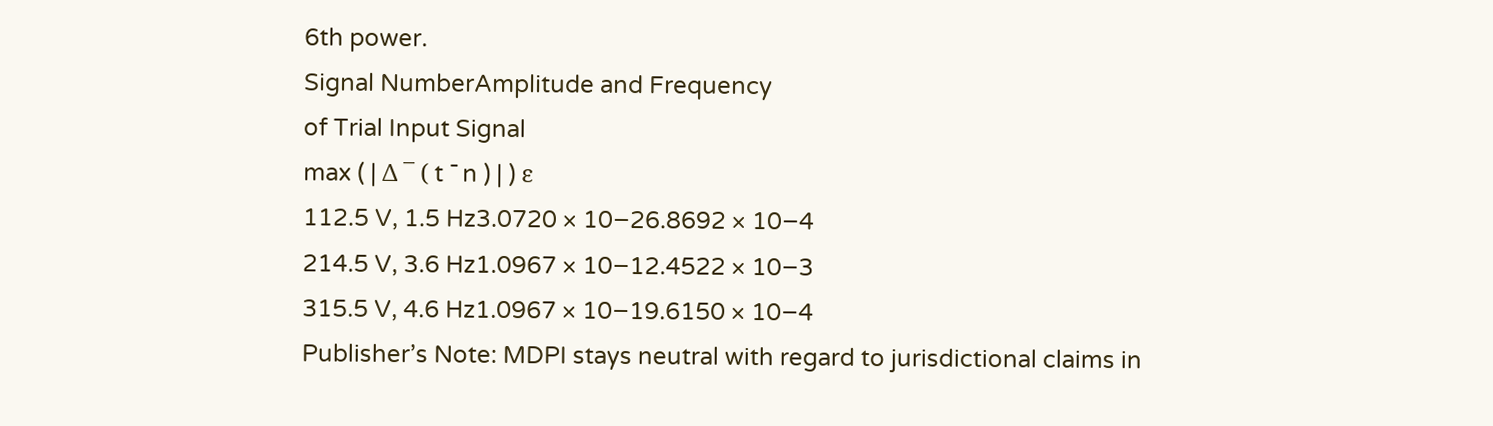6th power.
Signal NumberAmplitude and Frequency
of Trial Input Signal
max ( | Δ ¯ ( t ¯ n ) | ) ε
112.5 V, 1.5 Hz3.0720 × 10−26.8692 × 10−4
214.5 V, 3.6 Hz1.0967 × 10−12.4522 × 10−3
315.5 V, 4.6 Hz1.0967 × 10−19.6150 × 10−4
Publisher’s Note: MDPI stays neutral with regard to jurisdictional claims in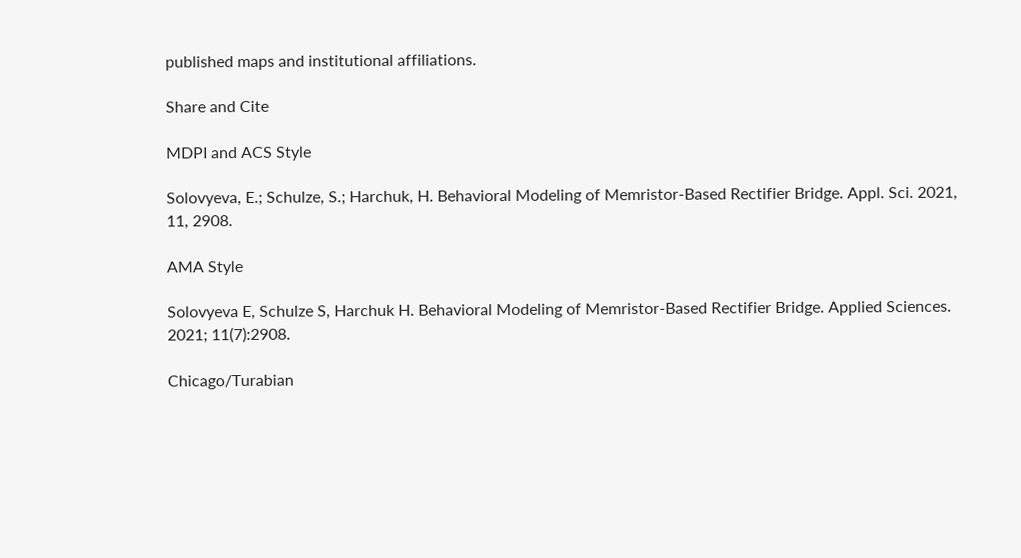published maps and institutional affiliations.

Share and Cite

MDPI and ACS Style

Solovyeva, E.; Schulze, S.; Harchuk, H. Behavioral Modeling of Memristor-Based Rectifier Bridge. Appl. Sci. 2021, 11, 2908.

AMA Style

Solovyeva E, Schulze S, Harchuk H. Behavioral Modeling of Memristor-Based Rectifier Bridge. Applied Sciences. 2021; 11(7):2908.

Chicago/Turabian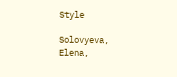Style

Solovyeva, Elena,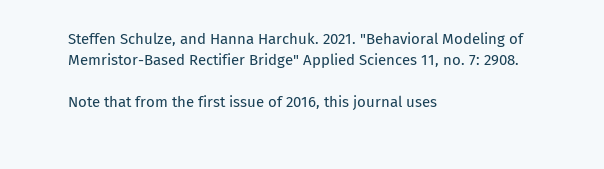Steffen Schulze, and Hanna Harchuk. 2021. "Behavioral Modeling of Memristor-Based Rectifier Bridge" Applied Sciences 11, no. 7: 2908.

Note that from the first issue of 2016, this journal uses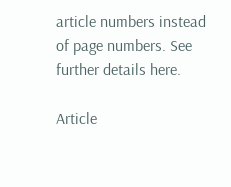article numbers instead of page numbers. See further details here.

Article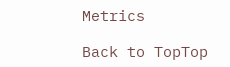Metrics

Back to TopTop